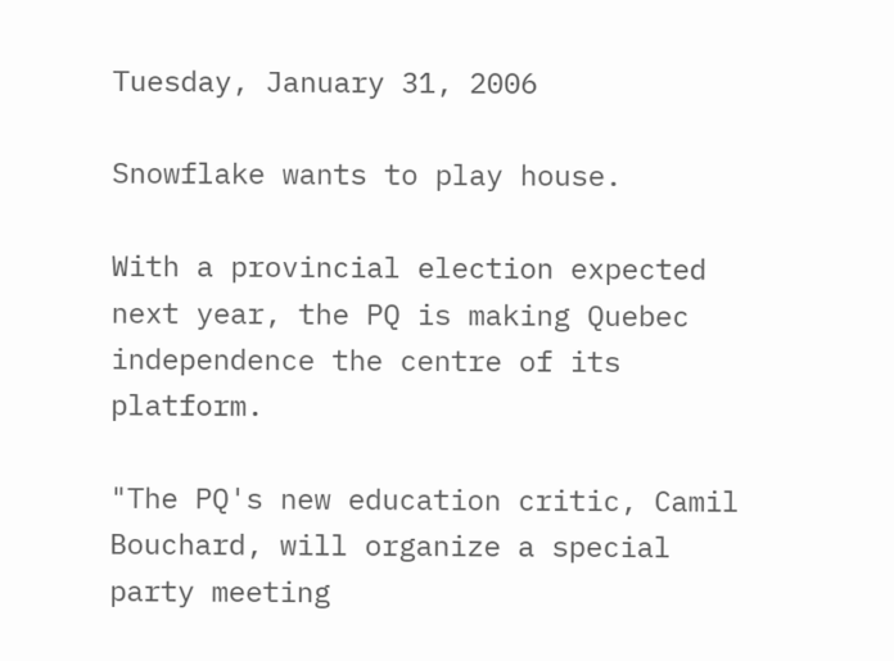Tuesday, January 31, 2006

Snowflake wants to play house.

With a provincial election expected next year, the PQ is making Quebec independence the centre of its platform.

"The PQ's new education critic, Camil Bouchard, will organize a special party meeting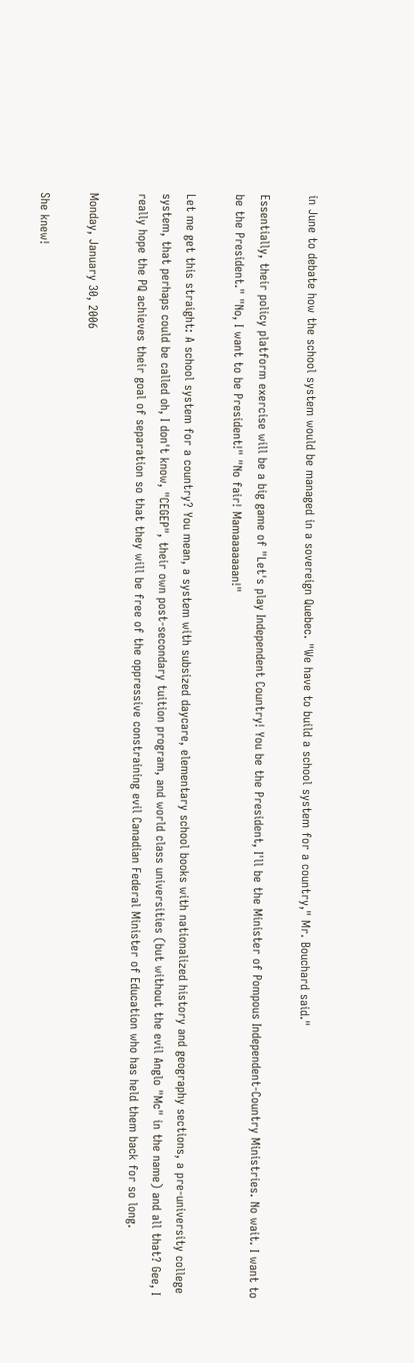in June to debate how the school system would be managed in a sovereign Quebec. "We have to build a school system for a country," Mr. Bouchard said."

Essentially, their policy platform exercise will be a big game of "Let's play Independent Country! You be the President, I'll be the Minister of Pompous Independent-Country Ministries. No wait. I want to be the President." "No, I want to be President!" "No fair! Mamaaaaaaan!"

Let me get this straight: A school system for a country? You mean, a system with subsized daycare, elementary school books with nationalized history and geography sections, a pre-university college system, that perhaps could be called oh, I don't know, "CEGEP", their own post-secondary tuition program, and world class universities (but without the evil Anglo "Mc" in the name) and all that? Gee, I really hope the PQ achieves their goal of separation so that they will be free of the oppressive constraining evil Canadian Federal Minister of Education who has held them back for so long.

Monday, January 30, 2006

She knew!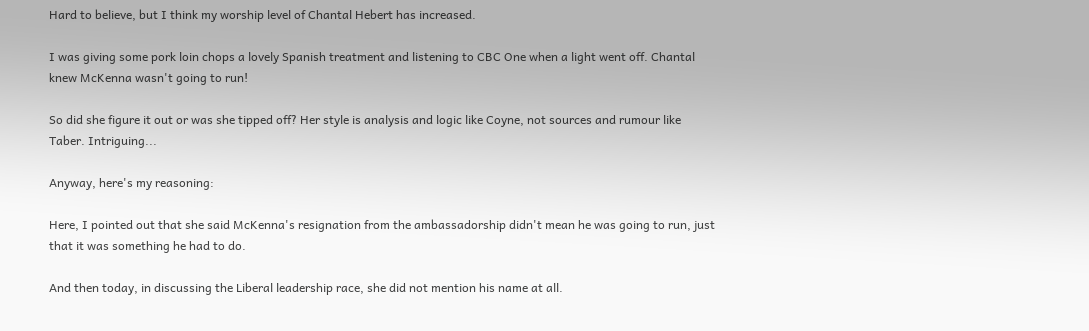Hard to believe, but I think my worship level of Chantal Hebert has increased.

I was giving some pork loin chops a lovely Spanish treatment and listening to CBC One when a light went off. Chantal knew McKenna wasn't going to run!

So did she figure it out or was she tipped off? Her style is analysis and logic like Coyne, not sources and rumour like Taber. Intriguing...

Anyway, here's my reasoning:

Here, I pointed out that she said McKenna's resignation from the ambassadorship didn't mean he was going to run, just that it was something he had to do.

And then today, in discussing the Liberal leadership race, she did not mention his name at all.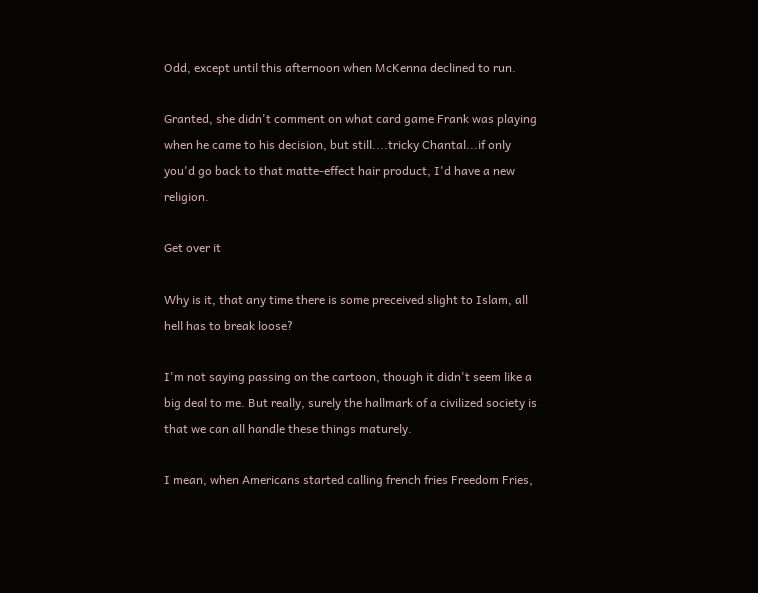Odd, except until this afternoon when McKenna declined to run.

Granted, she didn't comment on what card game Frank was playing when he came to his decision, but still....tricky Chantal...if only you'd go back to that matte-effect hair product, I'd have a new religion.

Get over it

Why is it, that any time there is some preceived slight to Islam, all hell has to break loose?

I'm not saying passing on the cartoon, though it didn't seem like a big deal to me. But really, surely the hallmark of a civilized society is that we can all handle these things maturely.

I mean, when Americans started calling french fries Freedom Fries,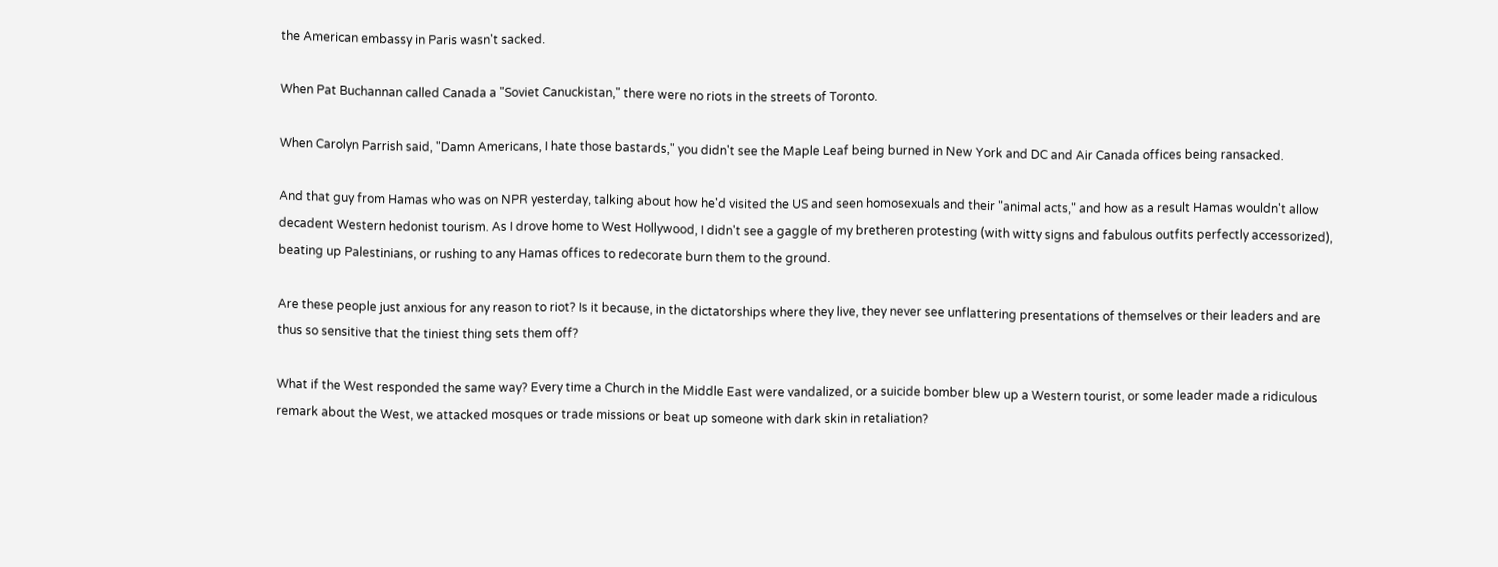the American embassy in Paris wasn't sacked.

When Pat Buchannan called Canada a "Soviet Canuckistan," there were no riots in the streets of Toronto.

When Carolyn Parrish said, "Damn Americans, I hate those bastards," you didn't see the Maple Leaf being burned in New York and DC and Air Canada offices being ransacked.

And that guy from Hamas who was on NPR yesterday, talking about how he'd visited the US and seen homosexuals and their "animal acts," and how as a result Hamas wouldn't allow decadent Western hedonist tourism. As I drove home to West Hollywood, I didn't see a gaggle of my bretheren protesting (with witty signs and fabulous outfits perfectly accessorized), beating up Palestinians, or rushing to any Hamas offices to redecorate burn them to the ground.

Are these people just anxious for any reason to riot? Is it because, in the dictatorships where they live, they never see unflattering presentations of themselves or their leaders and are thus so sensitive that the tiniest thing sets them off?

What if the West responded the same way? Every time a Church in the Middle East were vandalized, or a suicide bomber blew up a Western tourist, or some leader made a ridiculous remark about the West, we attacked mosques or trade missions or beat up someone with dark skin in retaliation?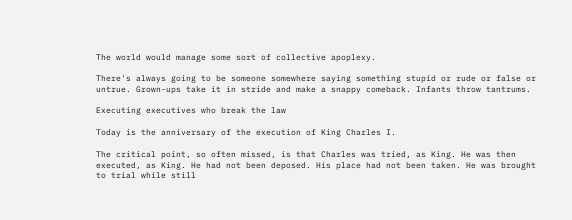The world would manage some sort of collective apoplexy.

There's always going to be someone somewhere saying something stupid or rude or false or untrue. Grown-ups take it in stride and make a snappy comeback. Infants throw tantrums.

Executing executives who break the law

Today is the anniversary of the execution of King Charles I.

The critical point, so often missed, is that Charles was tried, as King. He was then executed, as King. He had not been deposed. His place had not been taken. He was brought to trial while still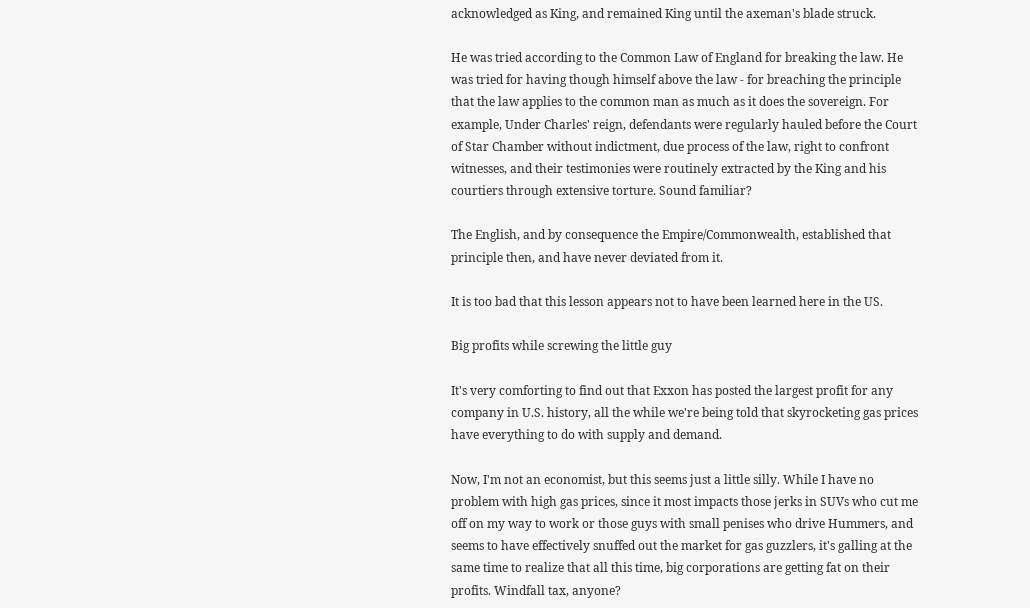acknowledged as King, and remained King until the axeman's blade struck.

He was tried according to the Common Law of England for breaking the law. He was tried for having though himself above the law - for breaching the principle that the law applies to the common man as much as it does the sovereign. For example, Under Charles' reign, defendants were regularly hauled before the Court of Star Chamber without indictment, due process of the law, right to confront witnesses, and their testimonies were routinely extracted by the King and his courtiers through extensive torture. Sound familiar?

The English, and by consequence the Empire/Commonwealth, established that principle then, and have never deviated from it.

It is too bad that this lesson appears not to have been learned here in the US.

Big profits while screwing the little guy

It's very comforting to find out that Exxon has posted the largest profit for any company in U.S. history, all the while we're being told that skyrocketing gas prices have everything to do with supply and demand.

Now, I'm not an economist, but this seems just a little silly. While I have no problem with high gas prices, since it most impacts those jerks in SUVs who cut me off on my way to work or those guys with small penises who drive Hummers, and seems to have effectively snuffed out the market for gas guzzlers, it's galling at the same time to realize that all this time, big corporations are getting fat on their profits. Windfall tax, anyone?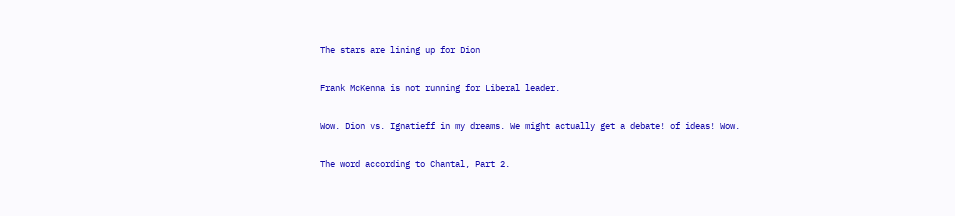The stars are lining up for Dion

Frank McKenna is not running for Liberal leader.

Wow. Dion vs. Ignatieff in my dreams. We might actually get a debate! of ideas! Wow.

The word according to Chantal, Part 2.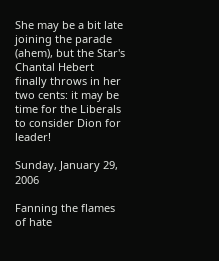She may be a bit late joining the parade (ahem), but the Star's Chantal Hebert finally throws in her two cents: it may be time for the Liberals to consider Dion for leader!

Sunday, January 29, 2006

Fanning the flames of hate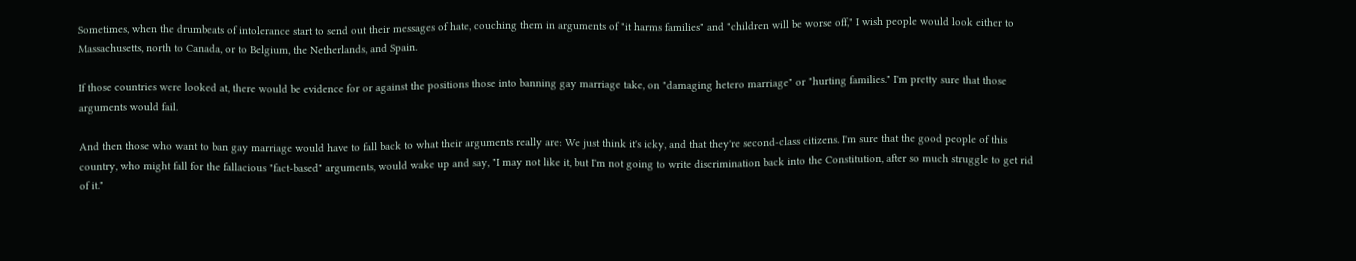Sometimes, when the drumbeats of intolerance start to send out their messages of hate, couching them in arguments of "it harms families" and "children will be worse off," I wish people would look either to Massachusetts, north to Canada, or to Belgium, the Netherlands, and Spain.

If those countries were looked at, there would be evidence for or against the positions those into banning gay marriage take, on "damaging hetero marriage" or "hurting families." I'm pretty sure that those arguments would fail.

And then those who want to ban gay marriage would have to fall back to what their arguments really are: We just think it's icky, and that they're second-class citizens. I'm sure that the good people of this country, who might fall for the fallacious "fact-based" arguments, would wake up and say, "I may not like it, but I'm not going to write discrimination back into the Constitution, after so much struggle to get rid of it."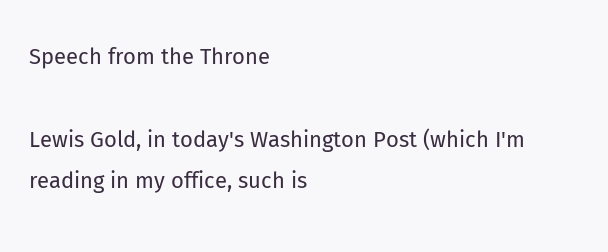Speech from the Throne

Lewis Gold, in today's Washington Post (which I'm reading in my office, such is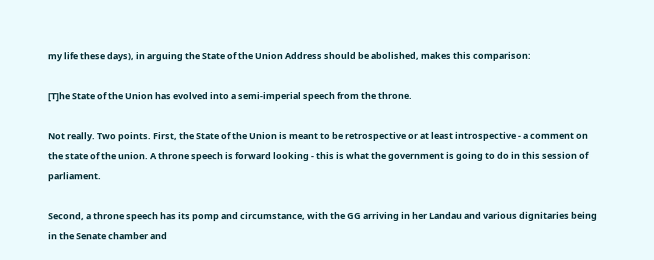my life these days), in arguing the State of the Union Address should be abolished, makes this comparison:

[T]he State of the Union has evolved into a semi-imperial speech from the throne.

Not really. Two points. First, the State of the Union is meant to be retrospective or at least introspective - a comment on the state of the union. A throne speech is forward looking - this is what the government is going to do in this session of parliament.

Second, a throne speech has its pomp and circumstance, with the GG arriving in her Landau and various dignitaries being in the Senate chamber and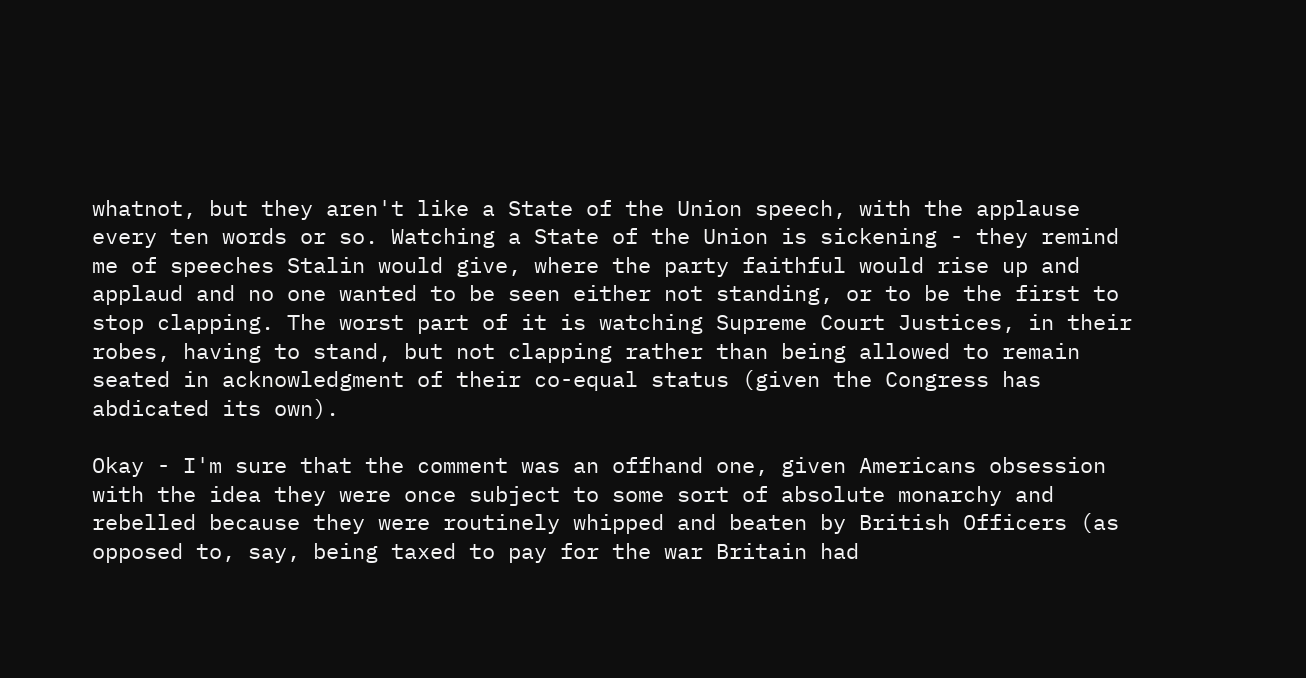whatnot, but they aren't like a State of the Union speech, with the applause every ten words or so. Watching a State of the Union is sickening - they remind me of speeches Stalin would give, where the party faithful would rise up and applaud and no one wanted to be seen either not standing, or to be the first to stop clapping. The worst part of it is watching Supreme Court Justices, in their robes, having to stand, but not clapping rather than being allowed to remain seated in acknowledgment of their co-equal status (given the Congress has abdicated its own).

Okay - I'm sure that the comment was an offhand one, given Americans obsession with the idea they were once subject to some sort of absolute monarchy and rebelled because they were routinely whipped and beaten by British Officers (as opposed to, say, being taxed to pay for the war Britain had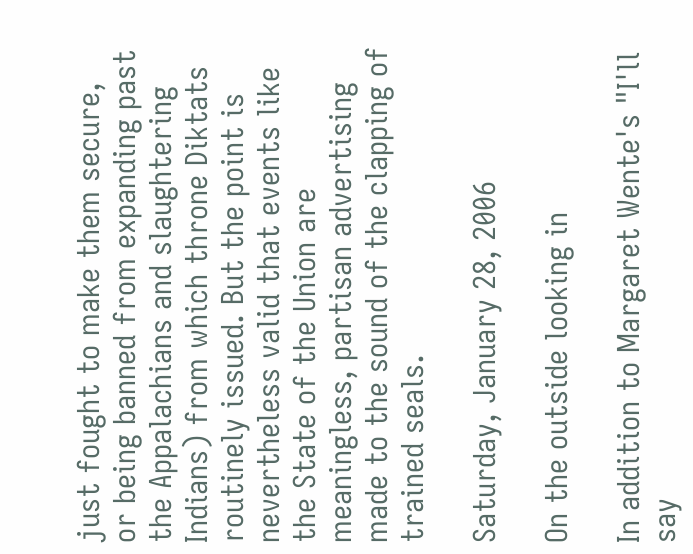just fought to make them secure, or being banned from expanding past the Appalachians and slaughtering Indians) from which throne Diktats routinely issued. But the point is nevertheless valid that events like the State of the Union are meaningless, partisan advertising made to the sound of the clapping of trained seals.

Saturday, January 28, 2006

On the outside looking in

In addition to Margaret Wente's "I'll say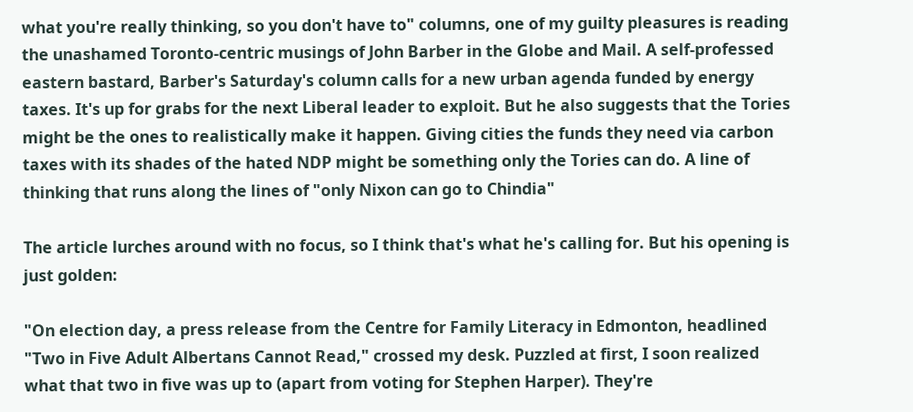what you're really thinking, so you don't have to" columns, one of my guilty pleasures is reading the unashamed Toronto-centric musings of John Barber in the Globe and Mail. A self-professed eastern bastard, Barber's Saturday's column calls for a new urban agenda funded by energy taxes. It's up for grabs for the next Liberal leader to exploit. But he also suggests that the Tories might be the ones to realistically make it happen. Giving cities the funds they need via carbon taxes with its shades of the hated NDP might be something only the Tories can do. A line of thinking that runs along the lines of "only Nixon can go to Chindia"

The article lurches around with no focus, so I think that's what he's calling for. But his opening is just golden:

"On election day, a press release from the Centre for Family Literacy in Edmonton, headlined "Two in Five Adult Albertans Cannot Read," crossed my desk. Puzzled at first, I soon realized what that two in five was up to (apart from voting for Stephen Harper). They're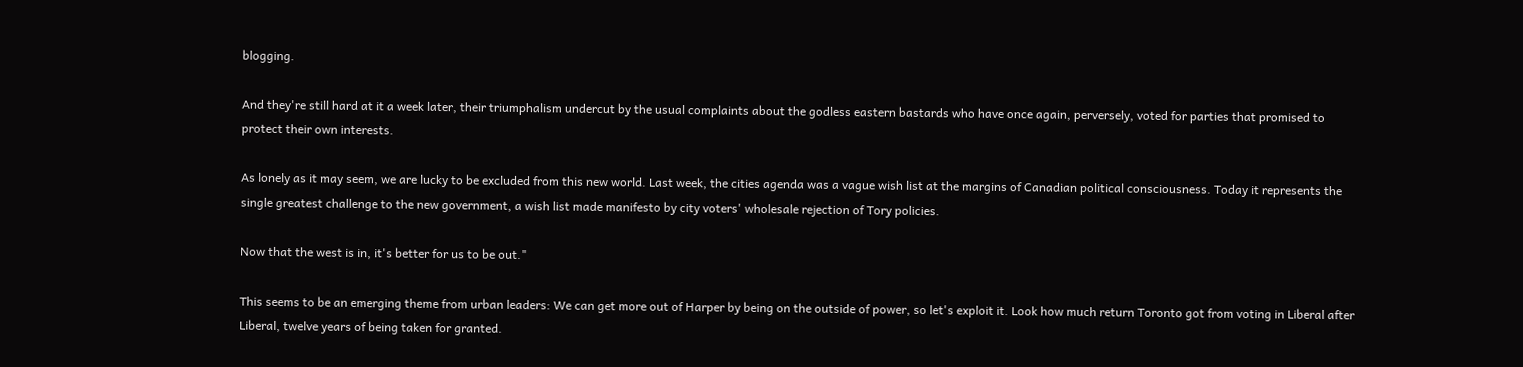blogging.

And they're still hard at it a week later, their triumphalism undercut by the usual complaints about the godless eastern bastards who have once again, perversely, voted for parties that promised to protect their own interests.

As lonely as it may seem, we are lucky to be excluded from this new world. Last week, the cities agenda was a vague wish list at the margins of Canadian political consciousness. Today it represents the single greatest challenge to the new government, a wish list made manifesto by city voters' wholesale rejection of Tory policies.

Now that the west is in, it's better for us to be out."

This seems to be an emerging theme from urban leaders: We can get more out of Harper by being on the outside of power, so let's exploit it. Look how much return Toronto got from voting in Liberal after Liberal, twelve years of being taken for granted.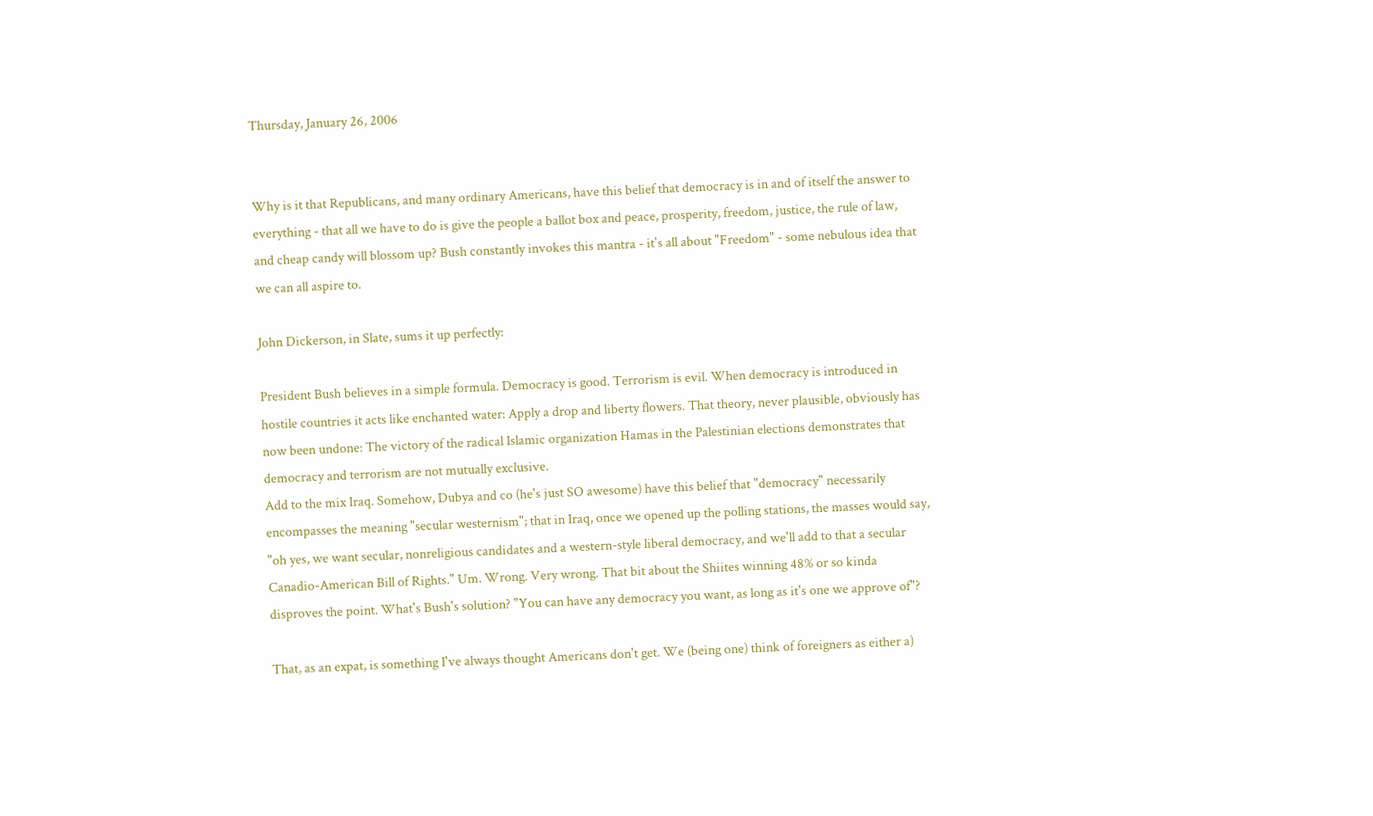Thursday, January 26, 2006


Why is it that Republicans, and many ordinary Americans, have this belief that democracy is in and of itself the answer to everything - that all we have to do is give the people a ballot box and peace, prosperity, freedom, justice, the rule of law, and cheap candy will blossom up? Bush constantly invokes this mantra - it's all about "Freedom" - some nebulous idea that we can all aspire to.

John Dickerson, in Slate, sums it up perfectly:

President Bush believes in a simple formula. Democracy is good. Terrorism is evil. When democracy is introduced in hostile countries it acts like enchanted water: Apply a drop and liberty flowers. That theory, never plausible, obviously has now been undone: The victory of the radical Islamic organization Hamas in the Palestinian elections demonstrates that democracy and terrorism are not mutually exclusive.
Add to the mix Iraq. Somehow, Dubya and co (he's just SO awesome) have this belief that "democracy" necessarily encompasses the meaning "secular westernism"; that in Iraq, once we opened up the polling stations, the masses would say, "oh yes, we want secular, nonreligious candidates and a western-style liberal democracy, and we'll add to that a secular Canadio-American Bill of Rights." Um. Wrong. Very wrong. That bit about the Shiites winning 48% or so kinda disproves the point. What's Bush's solution? "You can have any democracy you want, as long as it's one we approve of"?

That, as an expat, is something I've always thought Americans don't get. We (being one) think of foreigners as either a)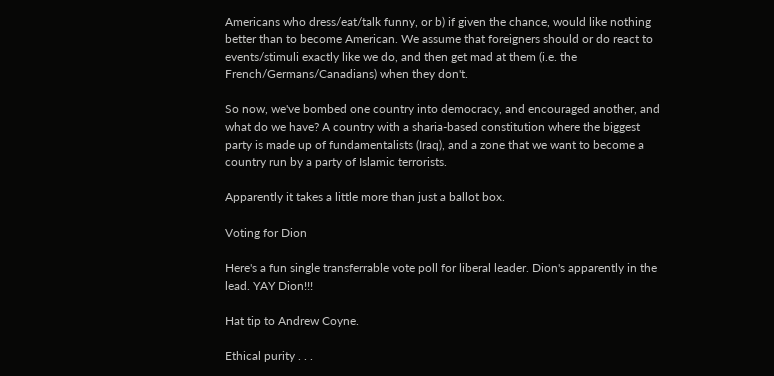Americans who dress/eat/talk funny, or b) if given the chance, would like nothing better than to become American. We assume that foreigners should or do react to events/stimuli exactly like we do, and then get mad at them (i.e. the French/Germans/Canadians) when they don't.

So now, we've bombed one country into democracy, and encouraged another, and what do we have? A country with a sharia-based constitution where the biggest party is made up of fundamentalists (Iraq), and a zone that we want to become a country run by a party of Islamic terrorists.

Apparently it takes a little more than just a ballot box.

Voting for Dion

Here's a fun single transferrable vote poll for liberal leader. Dion's apparently in the lead. YAY Dion!!!

Hat tip to Andrew Coyne.

Ethical purity . . .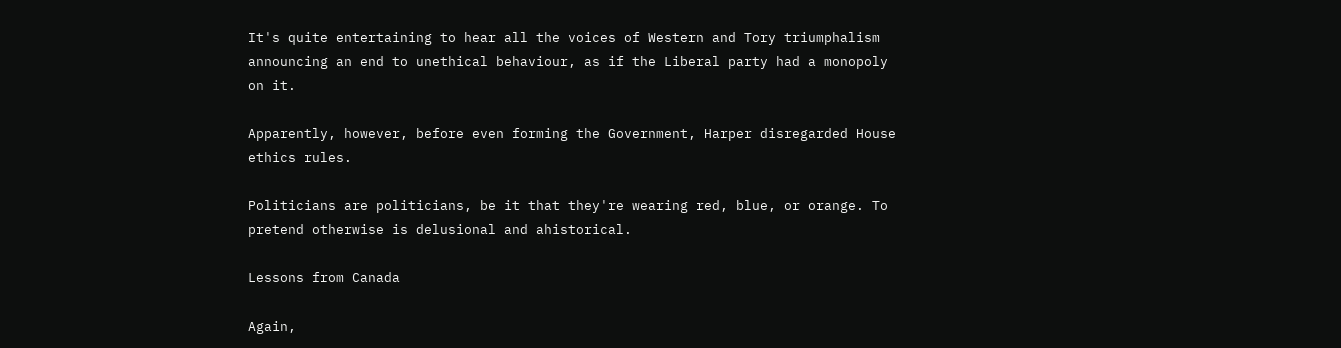It's quite entertaining to hear all the voices of Western and Tory triumphalism announcing an end to unethical behaviour, as if the Liberal party had a monopoly on it.

Apparently, however, before even forming the Government, Harper disregarded House ethics rules.

Politicians are politicians, be it that they're wearing red, blue, or orange. To pretend otherwise is delusional and ahistorical.

Lessons from Canada

Again,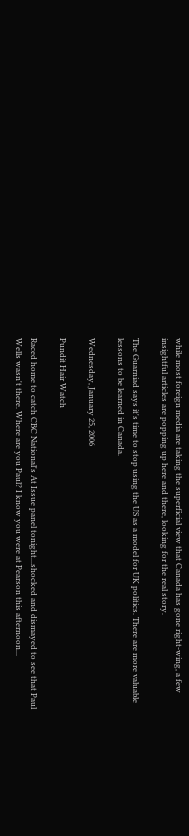while most foreign media are taking the superficial view that Canada has gone right-wing, a few insightful articles are popping up here and there, looking for the real story.

The Guarniad says it's time to stop using the US as a model for UK politics. There are more valuable lessons to be learned in Canada.

Wednesday, January 25, 2006

Pundit Hair Watch

Raced home to catch CBC National's At Issue panel tonight...shocked and dismayed to see that Paul Wells wasn't there. Where are you Paul? I know you were at Pearson this afternoon...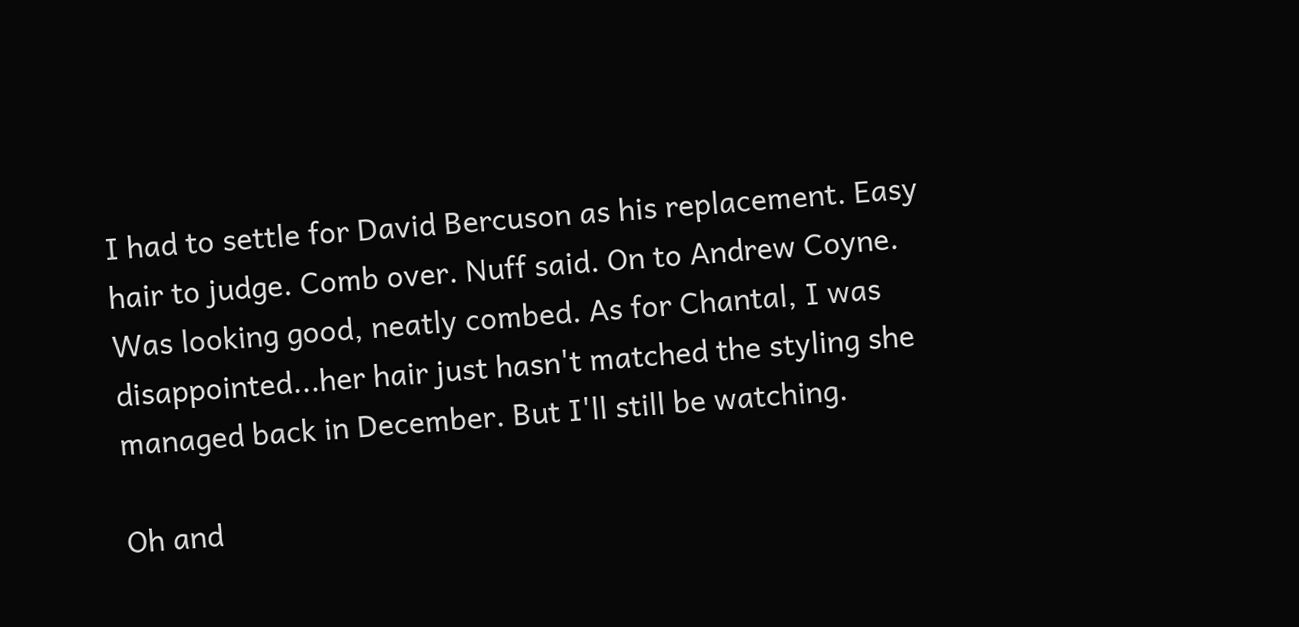I had to settle for David Bercuson as his replacement. Easy hair to judge. Comb over. Nuff said. On to Andrew Coyne. Was looking good, neatly combed. As for Chantal, I was disappointed...her hair just hasn't matched the styling she managed back in December. But I'll still be watching.

Oh and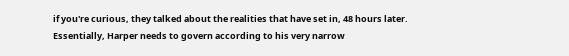if you're curious, they talked about the realities that have set in, 48 hours later. Essentially, Harper needs to govern according to his very narrow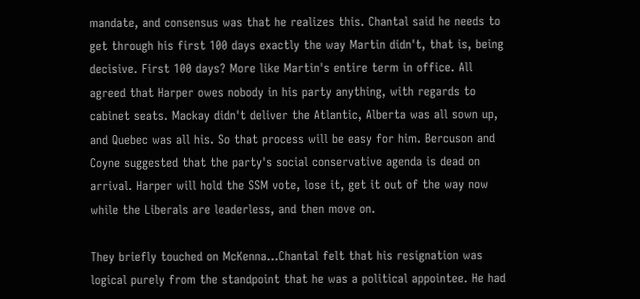mandate, and consensus was that he realizes this. Chantal said he needs to get through his first 100 days exactly the way Martin didn't, that is, being decisive. First 100 days? More like Martin's entire term in office. All agreed that Harper owes nobody in his party anything, with regards to cabinet seats. Mackay didn't deliver the Atlantic, Alberta was all sown up, and Quebec was all his. So that process will be easy for him. Bercuson and Coyne suggested that the party's social conservative agenda is dead on arrival. Harper will hold the SSM vote, lose it, get it out of the way now while the Liberals are leaderless, and then move on.

They briefly touched on McKenna...Chantal felt that his resignation was logical purely from the standpoint that he was a political appointee. He had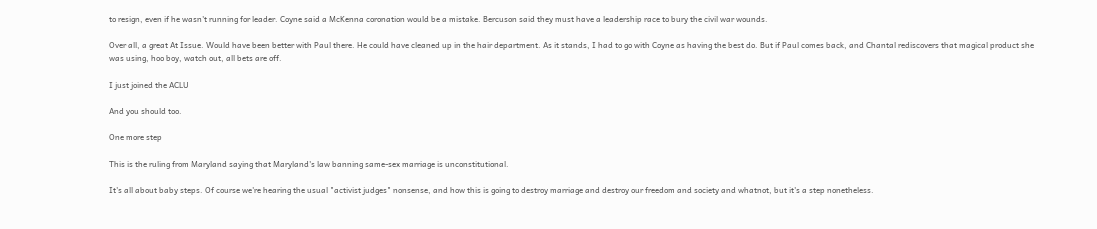to resign, even if he wasn't running for leader. Coyne said a McKenna coronation would be a mistake. Bercuson said they must have a leadership race to bury the civil war wounds.

Over all, a great At Issue. Would have been better with Paul there. He could have cleaned up in the hair department. As it stands, I had to go with Coyne as having the best do. But if Paul comes back, and Chantal rediscovers that magical product she was using, hoo boy, watch out, all bets are off.

I just joined the ACLU

And you should too.

One more step

This is the ruling from Maryland saying that Maryland's law banning same-sex marriage is unconstitutional.

It's all about baby steps. Of course we're hearing the usual "activist judges" nonsense, and how this is going to destroy marriage and destroy our freedom and society and whatnot, but it's a step nonetheless.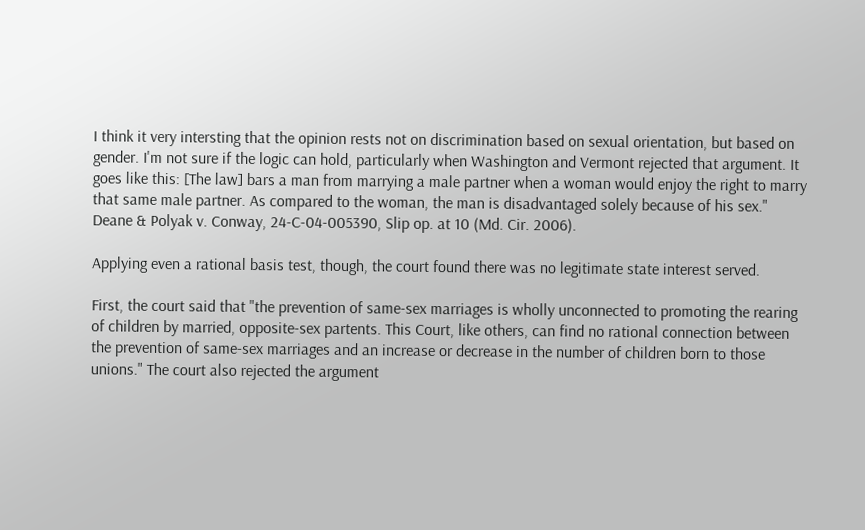I think it very intersting that the opinion rests not on discrimination based on sexual orientation, but based on gender. I'm not sure if the logic can hold, particularly when Washington and Vermont rejected that argument. It goes like this: [The law] bars a man from marrying a male partner when a woman would enjoy the right to marry that same male partner. As compared to the woman, the man is disadvantaged solely because of his sex." Deane & Polyak v. Conway, 24-C-04-005390, Slip op. at 10 (Md. Cir. 2006).

Applying even a rational basis test, though, the court found there was no legitimate state interest served.

First, the court said that "the prevention of same-sex marriages is wholly unconnected to promoting the rearing of children by married, opposite-sex partents. This Court, like others, can find no rational connection between the prevention of same-sex marriages and an increase or decrease in the number of children born to those unions." The court also rejected the argument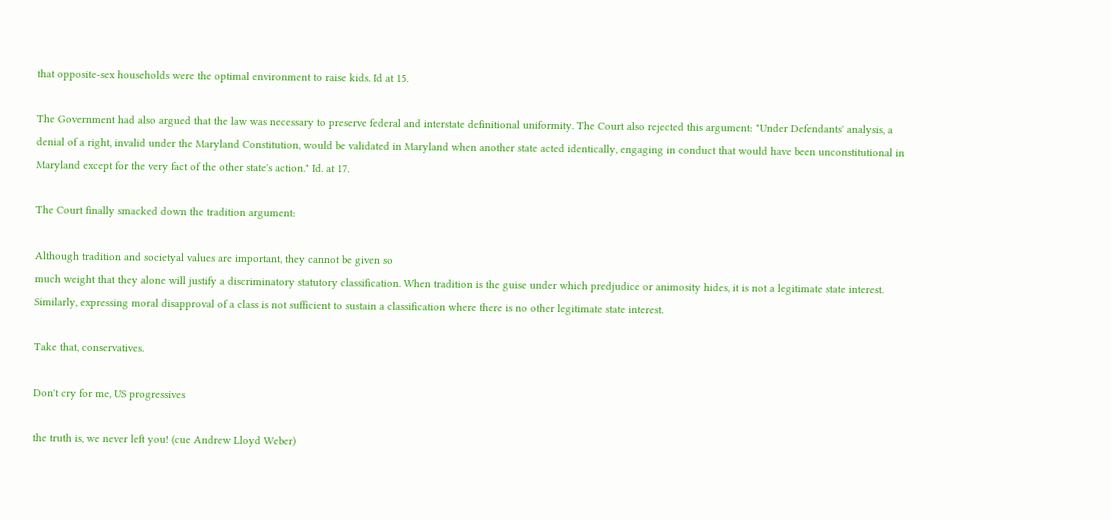that opposite-sex households were the optimal environment to raise kids. Id at 15.

The Government had also argued that the law was necessary to preserve federal and interstate definitional uniformity. The Court also rejected this argument: "Under Defendants' analysis, a denial of a right, invalid under the Maryland Constitution, would be validated in Maryland when another state acted identically, engaging in conduct that would have been unconstitutional in Maryland except for the very fact of the other state's action." Id. at 17.

The Court finally smacked down the tradition argument:

Although tradition and societyal values are important, they cannot be given so
much weight that they alone will justify a discriminatory statutory classification. When tradition is the guise under which predjudice or animosity hides, it is not a legitimate state interest. Similarly, expressing moral disapproval of a class is not sufficient to sustain a classification where there is no other legitimate state interest.

Take that, conservatives.

Don't cry for me, US progressives

the truth is, we never left you! (cue Andrew Lloyd Weber)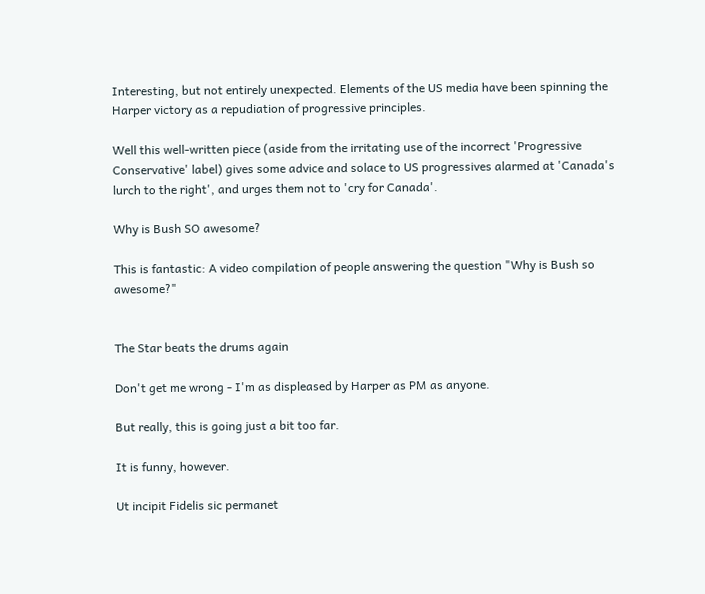Interesting, but not entirely unexpected. Elements of the US media have been spinning the Harper victory as a repudiation of progressive principles.

Well this well-written piece (aside from the irritating use of the incorrect 'Progressive Conservative' label) gives some advice and solace to US progressives alarmed at 'Canada's lurch to the right', and urges them not to 'cry for Canada'.

Why is Bush SO awesome?

This is fantastic: A video compilation of people answering the question "Why is Bush so awesome?"


The Star beats the drums again

Don't get me wrong - I'm as displeased by Harper as PM as anyone.

But really, this is going just a bit too far.

It is funny, however.

Ut incipit Fidelis sic permanet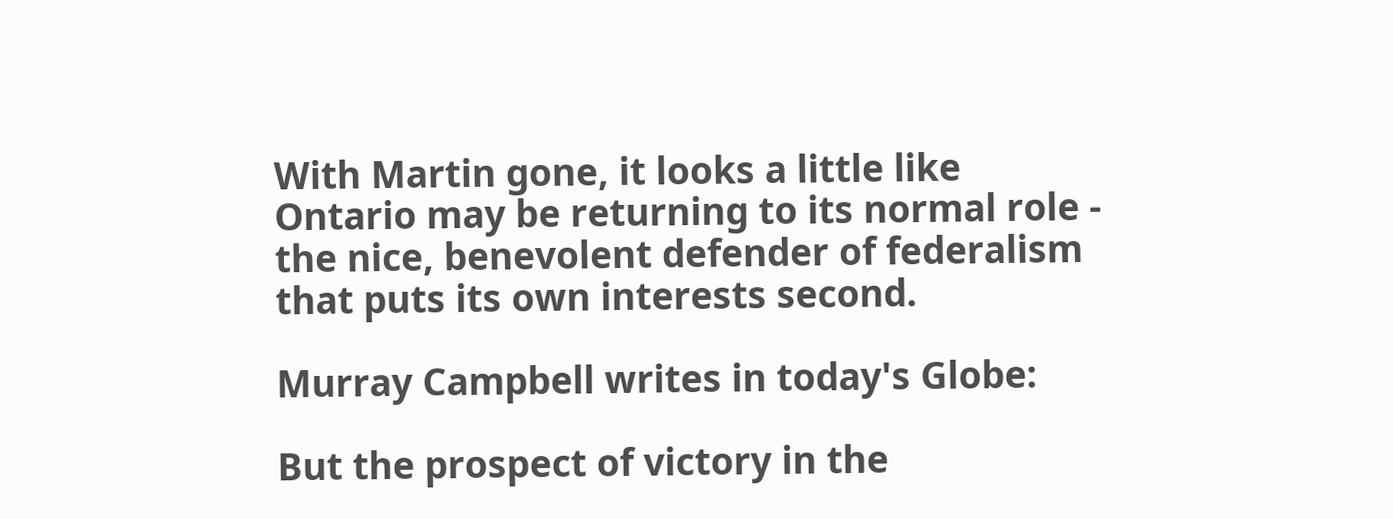With Martin gone, it looks a little like Ontario may be returning to its normal role - the nice, benevolent defender of federalism that puts its own interests second.

Murray Campbell writes in today's Globe:

But the prospect of victory in the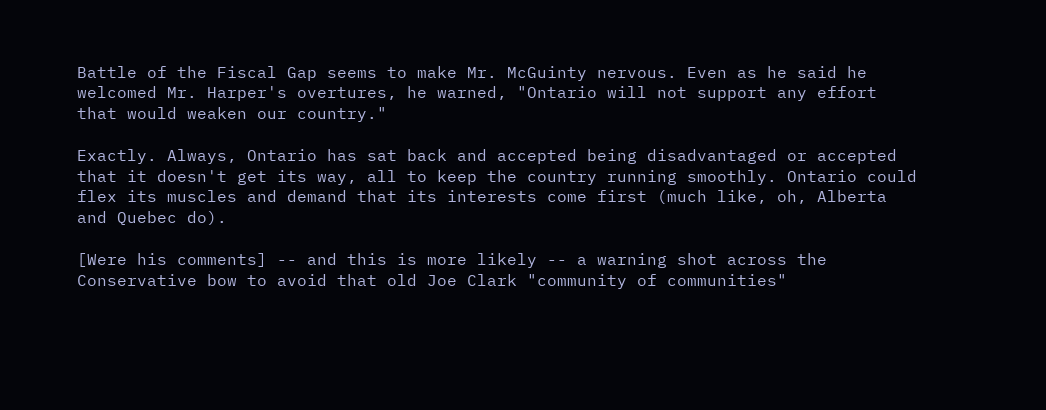Battle of the Fiscal Gap seems to make Mr. McGuinty nervous. Even as he said he welcomed Mr. Harper's overtures, he warned, "Ontario will not support any effort that would weaken our country."

Exactly. Always, Ontario has sat back and accepted being disadvantaged or accepted that it doesn't get its way, all to keep the country running smoothly. Ontario could flex its muscles and demand that its interests come first (much like, oh, Alberta and Quebec do).

[Were his comments] -- and this is more likely -- a warning shot across the Conservative bow to avoid that old Joe Clark "community of communities"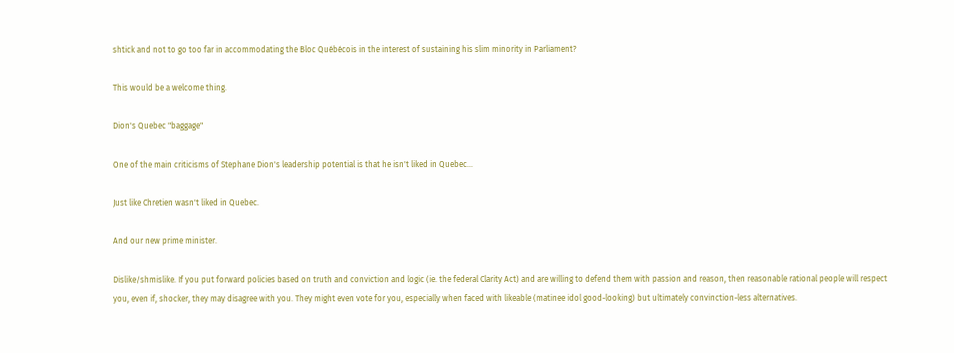shtick and not to go too far in accommodating the Bloc Québécois in the interest of sustaining his slim minority in Parliament?

This would be a welcome thing.

Dion's Quebec "baggage"

One of the main criticisms of Stephane Dion's leadership potential is that he isn't liked in Quebec...

Just like Chretien wasn't liked in Quebec.

And our new prime minister.

Dislike/shmislike. If you put forward policies based on truth and conviction and logic (ie. the federal Clarity Act) and are willing to defend them with passion and reason, then reasonable rational people will respect you, even if, shocker, they may disagree with you. They might even vote for you, especially when faced with likeable (matinee idol good-looking) but ultimately convinction-less alternatives.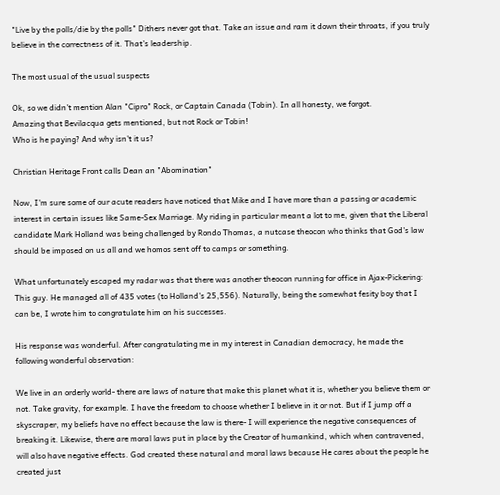"Live by the polls/die by the polls" Dithers never got that. Take an issue and ram it down their throats, if you truly believe in the correctness of it. That's leadership.

The most usual of the usual suspects

Ok, so we didn't mention Alan "Cipro" Rock, or Captain Canada (Tobin). In all honesty, we forgot.
Amazing that Bevilacqua gets mentioned, but not Rock or Tobin!
Who is he paying? And why isn't it us?

Christian Heritage Front calls Dean an "Abomination"

Now, I'm sure some of our acute readers have noticed that Mike and I have more than a passing or academic interest in certain issues like Same-Sex Marriage. My riding in particular meant a lot to me, given that the Liberal candidate Mark Holland was being challenged by Rondo Thomas, a nutcase theocon who thinks that God's law should be imposed on us all and we homos sent off to camps or something.

What unfortunately escaped my radar was that there was another theocon running for office in Ajax-Pickering: This guy. He managed all of 435 votes (to Holland's 25,556). Naturally, being the somewhat fesity boy that I can be, I wrote him to congratulate him on his successes.

His response was wonderful. After congratulating me in my interest in Canadian democracy, he made the following wonderful observation:

We live in an orderly world- there are laws of nature that make this planet what it is, whether you believe them or not. Take gravity, for example. I have the freedom to choose whether I believe in it or not. But if I jump off a skyscraper, my beliefs have no effect because the law is there- I will experience the negative consequences of breaking it. Likewise, there are moral laws put in place by the Creator of humankind, which when contravened, will also have negative effects. God created these natural and moral laws because He cares about the people he created just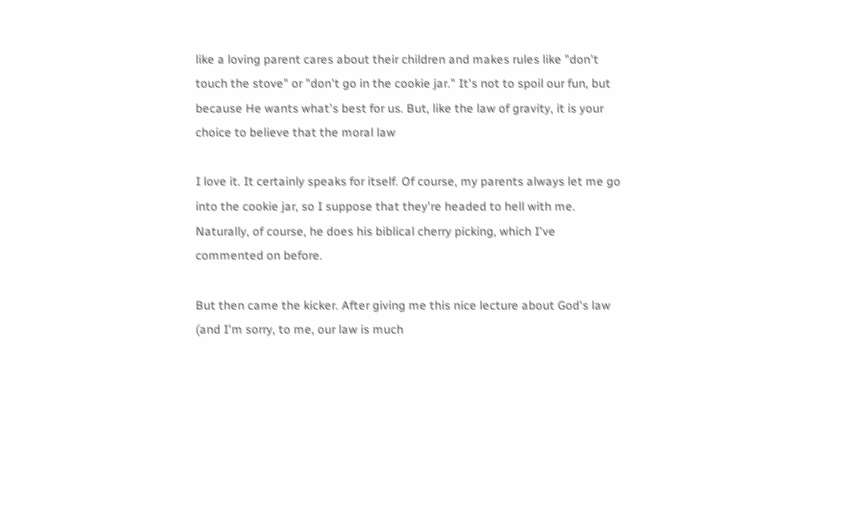like a loving parent cares about their children and makes rules like "don't touch the stove" or "don't go in the cookie jar." It's not to spoil our fun, but because He wants what's best for us. But, like the law of gravity, it is your choice to believe that the moral law

I love it. It certainly speaks for itself. Of course, my parents always let me go into the cookie jar, so I suppose that they're headed to hell with me. Naturally, of course, he does his biblical cherry picking, which I've commented on before.

But then came the kicker. After giving me this nice lecture about God's law (and I'm sorry, to me, our law is much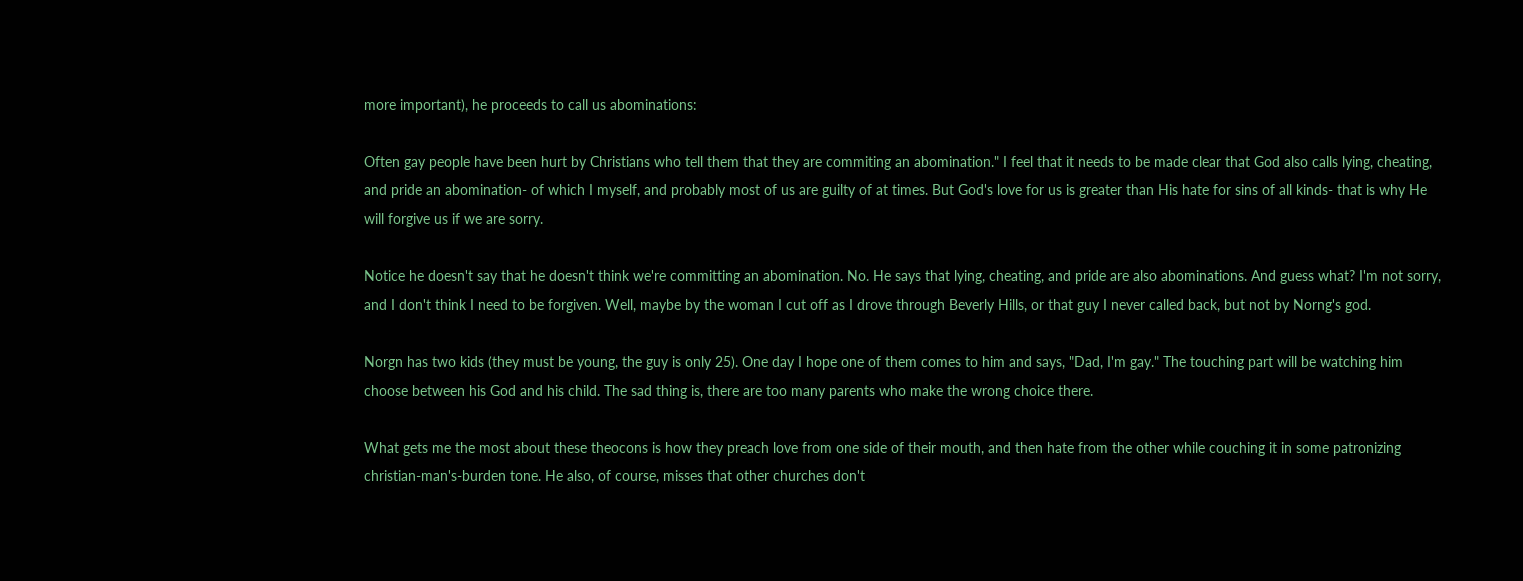more important), he proceeds to call us abominations:

Often gay people have been hurt by Christians who tell them that they are commiting an abomination." I feel that it needs to be made clear that God also calls lying, cheating, and pride an abomination- of which I myself, and probably most of us are guilty of at times. But God's love for us is greater than His hate for sins of all kinds- that is why He will forgive us if we are sorry.

Notice he doesn't say that he doesn't think we're committing an abomination. No. He says that lying, cheating, and pride are also abominations. And guess what? I'm not sorry, and I don't think I need to be forgiven. Well, maybe by the woman I cut off as I drove through Beverly Hills, or that guy I never called back, but not by Norng's god.

Norgn has two kids (they must be young, the guy is only 25). One day I hope one of them comes to him and says, "Dad, I'm gay." The touching part will be watching him choose between his God and his child. The sad thing is, there are too many parents who make the wrong choice there.

What gets me the most about these theocons is how they preach love from one side of their mouth, and then hate from the other while couching it in some patronizing christian-man's-burden tone. He also, of course, misses that other churches don't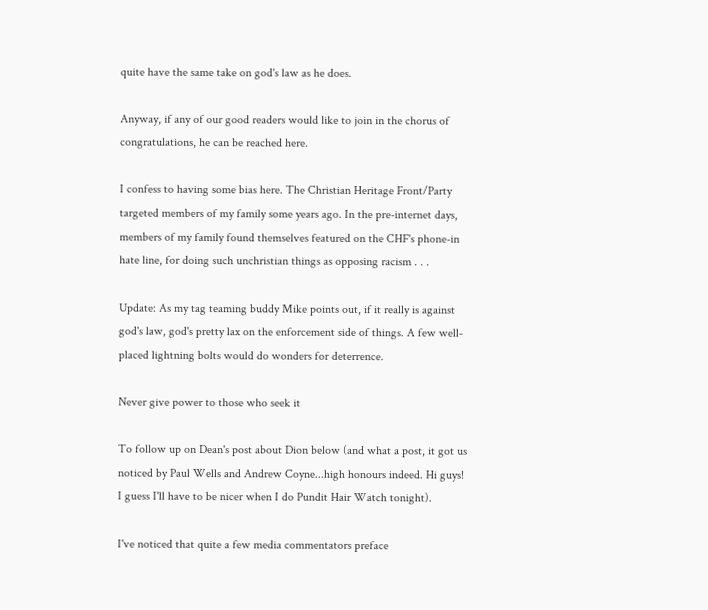quite have the same take on god's law as he does.

Anyway, if any of our good readers would like to join in the chorus of congratulations, he can be reached here.

I confess to having some bias here. The Christian Heritage Front/Party targeted members of my family some years ago. In the pre-internet days, members of my family found themselves featured on the CHF's phone-in hate line, for doing such unchristian things as opposing racism . . .

Update: As my tag teaming buddy Mike points out, if it really is against god's law, god's pretty lax on the enforcement side of things. A few well-placed lightning bolts would do wonders for deterrence.

Never give power to those who seek it

To follow up on Dean's post about Dion below (and what a post, it got us noticed by Paul Wells and Andrew Coyne...high honours indeed. Hi guys! I guess I'll have to be nicer when I do Pundit Hair Watch tonight).

I've noticed that quite a few media commentators preface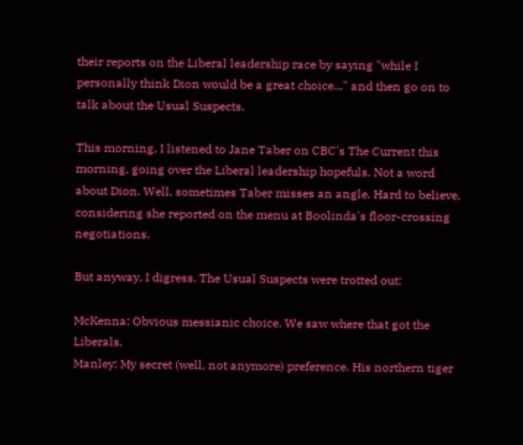their reports on the Liberal leadership race by saying "while I personally think Dion would be a great choice..." and then go on to talk about the Usual Suspects.

This morning, I listened to Jane Taber on CBC's The Current this morning, going over the Liberal leadership hopefuls. Not a word about Dion. Well, sometimes Taber misses an angle. Hard to believe, considering she reported on the menu at Boolinda's floor-crossing negotiations.

But anyway, I digress. The Usual Suspects were trotted out:

McKenna: Obvious messianic choice. We saw where that got the Liberals.
Manley: My secret (well, not anymore) preference. His northern tiger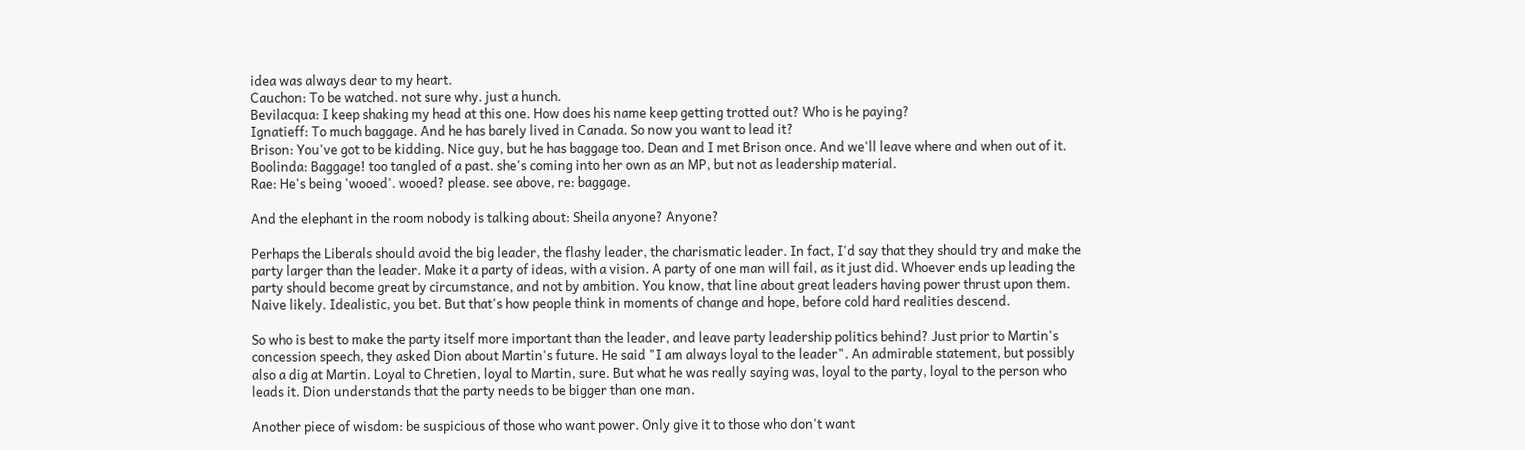idea was always dear to my heart.
Cauchon: To be watched. not sure why. just a hunch.
Bevilacqua: I keep shaking my head at this one. How does his name keep getting trotted out? Who is he paying?
Ignatieff: To much baggage. And he has barely lived in Canada. So now you want to lead it?
Brison: You've got to be kidding. Nice guy, but he has baggage too. Dean and I met Brison once. And we'll leave where and when out of it.
Boolinda: Baggage! too tangled of a past. she's coming into her own as an MP, but not as leadership material.
Rae: He's being 'wooed'. wooed? please. see above, re: baggage.

And the elephant in the room nobody is talking about: Sheila anyone? Anyone?

Perhaps the Liberals should avoid the big leader, the flashy leader, the charismatic leader. In fact, I'd say that they should try and make the party larger than the leader. Make it a party of ideas, with a vision. A party of one man will fail, as it just did. Whoever ends up leading the party should become great by circumstance, and not by ambition. You know, that line about great leaders having power thrust upon them. Naive likely. Idealistic, you bet. But that's how people think in moments of change and hope, before cold hard realities descend.

So who is best to make the party itself more important than the leader, and leave party leadership politics behind? Just prior to Martin's concession speech, they asked Dion about Martin's future. He said "I am always loyal to the leader". An admirable statement, but possibly also a dig at Martin. Loyal to Chretien, loyal to Martin, sure. But what he was really saying was, loyal to the party, loyal to the person who leads it. Dion understands that the party needs to be bigger than one man.

Another piece of wisdom: be suspicious of those who want power. Only give it to those who don't want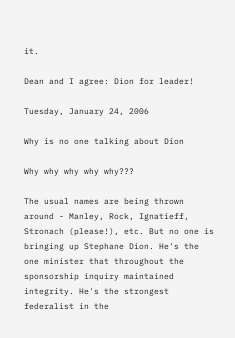it.

Dean and I agree: Dion for leader!

Tuesday, January 24, 2006

Why is no one talking about Dion

Why why why why why???

The usual names are being thrown around - Manley, Rock, Ignatieff, Stronach (please!), etc. But no one is bringing up Stephane Dion. He's the one minister that throughout the sponsorship inquiry maintained integrity. He's the strongest federalist in the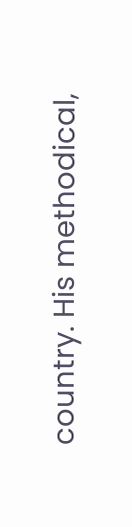country. His methodical,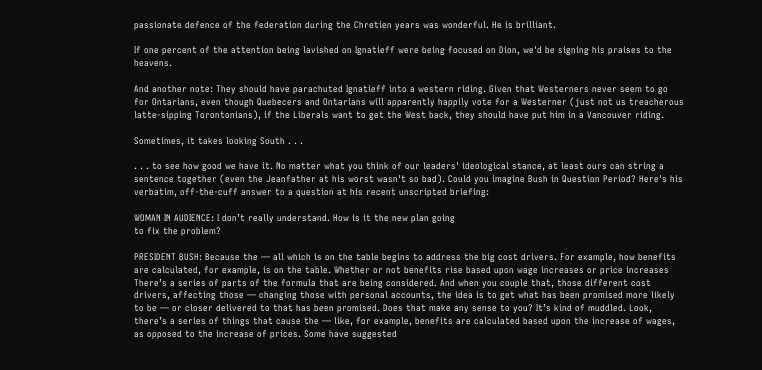passionate defence of the federation during the Chretien years was wonderful. He is brilliant.

If one percent of the attention being lavished on Ignatieff were being focused on Dion, we'd be signing his praises to the heavens.

And another note: They should have parachuted Ignatieff into a western riding. Given that Westerners never seem to go for Ontarians, even though Quebecers and Ontarians will apparently happily vote for a Westerner (just not us treacherous latte-sipping Torontonians), if the Liberals want to get the West back, they should have put him in a Vancouver riding.

Sometimes, it takes looking South . . .

. . . to see how good we have it. No matter what you think of our leaders' ideological stance, at least ours can string a sentence together (even the Jeanfather at his worst wasn't so bad). Could you imagine Bush in Question Period? Here's his verbatim, off-the-cuff answer to a question at his recent unscripted briefing:

WOMAN IN AUDIENCE: I don’t really understand. How is it the new plan going
to fix the problem?

PRESIDENT BUSH: Because the — all which is on the table begins to address the big cost drivers. For example, how benefits are calculated, for example, is on the table. Whether or not benefits rise based upon wage increases or price increases There’s a series of parts of the formula that are being considered. And when you couple that, those different cost drivers, affecting those — changing those with personal accounts, the idea is to get what has been promised more likely to be — or closer delivered to that has been promised. Does that make any sense to you? It’s kind of muddled. Look, there’s a series of things that cause the — like, for example, benefits are calculated based upon the increase of wages, as opposed to the increase of prices. Some have suggested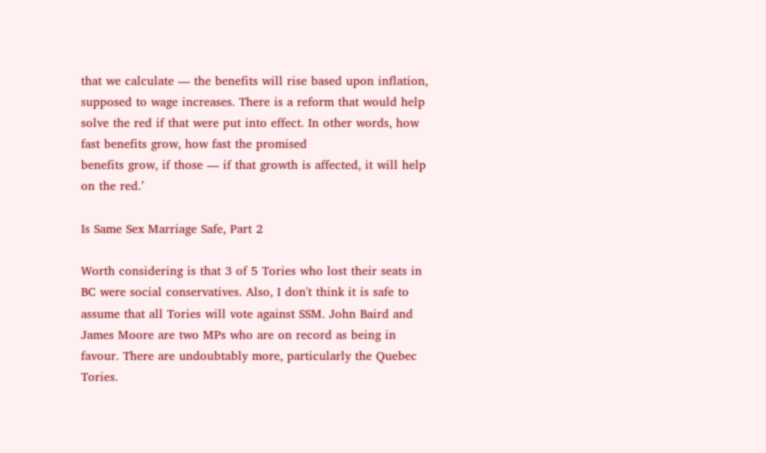that we calculate — the benefits will rise based upon inflation, supposed to wage increases. There is a reform that would help solve the red if that were put into effect. In other words, how fast benefits grow, how fast the promised
benefits grow, if those — if that growth is affected, it will help on the red.’

Is Same Sex Marriage Safe, Part 2

Worth considering is that 3 of 5 Tories who lost their seats in BC were social conservatives. Also, I don't think it is safe to assume that all Tories will vote against SSM. John Baird and James Moore are two MPs who are on record as being in favour. There are undoubtably more, particularly the Quebec Tories.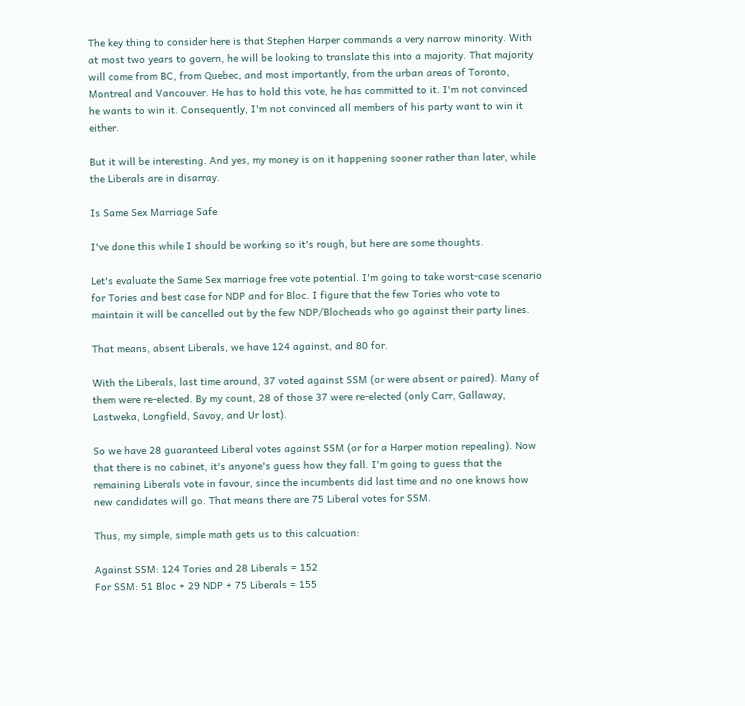The key thing to consider here is that Stephen Harper commands a very narrow minority. With at most two years to govern, he will be looking to translate this into a majority. That majority will come from BC, from Quebec, and most importantly, from the urban areas of Toronto, Montreal and Vancouver. He has to hold this vote, he has committed to it. I'm not convinced he wants to win it. Consequently, I'm not convinced all members of his party want to win it either.

But it will be interesting. And yes, my money is on it happening sooner rather than later, while the Liberals are in disarray.

Is Same Sex Marriage Safe

I've done this while I should be working so it's rough, but here are some thoughts.

Let's evaluate the Same Sex marriage free vote potential. I'm going to take worst-case scenario for Tories and best case for NDP and for Bloc. I figure that the few Tories who vote to maintain it will be cancelled out by the few NDP/Blocheads who go against their party lines.

That means, absent Liberals, we have 124 against, and 80 for.

With the Liberals, last time around, 37 voted against SSM (or were absent or paired). Many of them were re-elected. By my count, 28 of those 37 were re-elected (only Carr, Gallaway, Lastweka, Longfield, Savoy, and Ur lost).

So we have 28 guaranteed Liberal votes against SSM (or for a Harper motion repealing). Now that there is no cabinet, it's anyone's guess how they fall. I'm going to guess that the remaining Liberals vote in favour, since the incumbents did last time and no one knows how new candidates will go. That means there are 75 Liberal votes for SSM.

Thus, my simple, simple math gets us to this calcuation:

Against SSM: 124 Tories and 28 Liberals = 152
For SSM: 51 Bloc + 29 NDP + 75 Liberals = 155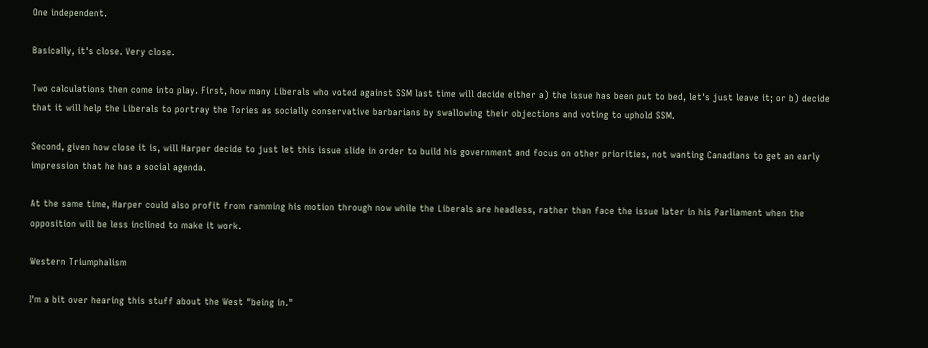One independent.

Basically, it's close. Very close.

Two calculations then come into play. First, how many Liberals who voted against SSM last time will decide either a) the issue has been put to bed, let's just leave it; or b) decide that it will help the Liberals to portray the Tories as socially conservative barbarians by swallowing their objections and voting to uphold SSM.

Second, given how close it is, will Harper decide to just let this issue slide in order to build his government and focus on other priorities, not wanting Canadians to get an early impression that he has a social agenda.

At the same time, Harper could also profit from ramming his motion through now while the Liberals are headless, rather than face the issue later in his Parliament when the opposition will be less inclined to make it work.

Western Triumphalism

I'm a bit over hearing this stuff about the West "being in."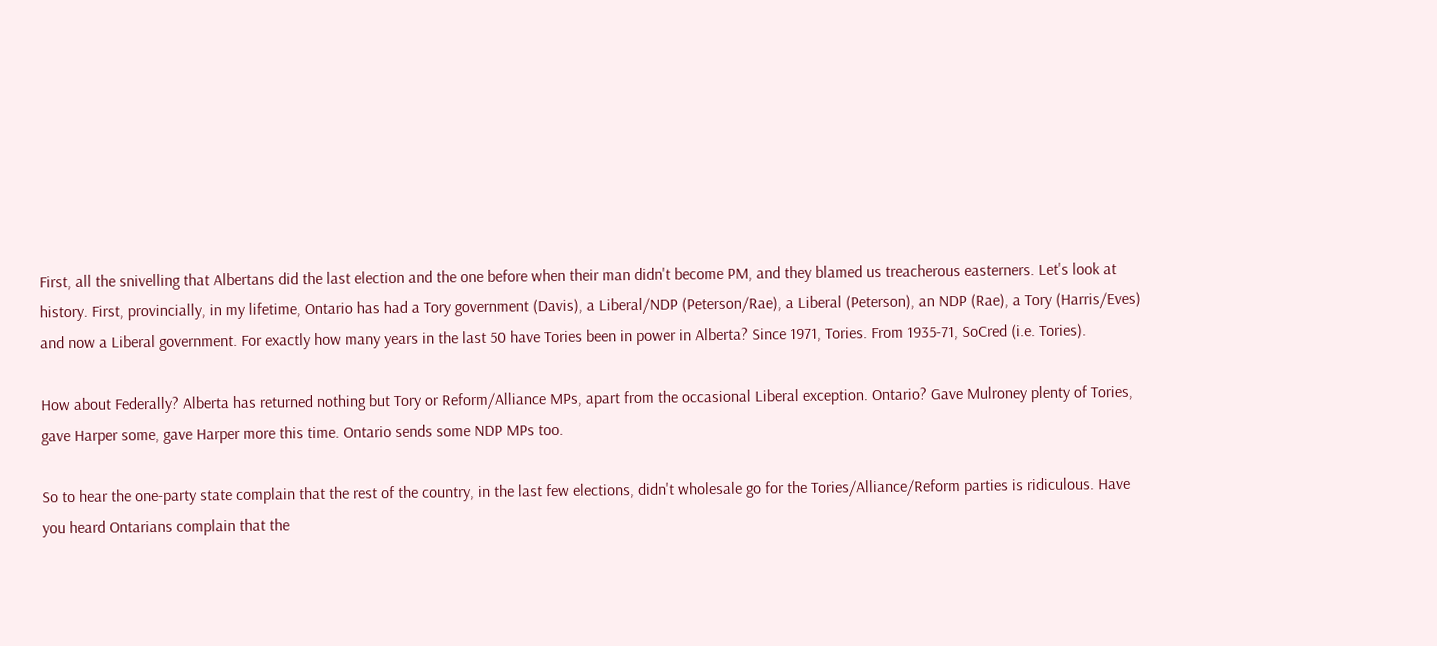First, all the snivelling that Albertans did the last election and the one before when their man didn't become PM, and they blamed us treacherous easterners. Let's look at history. First, provincially, in my lifetime, Ontario has had a Tory government (Davis), a Liberal/NDP (Peterson/Rae), a Liberal (Peterson), an NDP (Rae), a Tory (Harris/Eves) and now a Liberal government. For exactly how many years in the last 50 have Tories been in power in Alberta? Since 1971, Tories. From 1935-71, SoCred (i.e. Tories).

How about Federally? Alberta has returned nothing but Tory or Reform/Alliance MPs, apart from the occasional Liberal exception. Ontario? Gave Mulroney plenty of Tories, gave Harper some, gave Harper more this time. Ontario sends some NDP MPs too.

So to hear the one-party state complain that the rest of the country, in the last few elections, didn't wholesale go for the Tories/Alliance/Reform parties is ridiculous. Have you heard Ontarians complain that the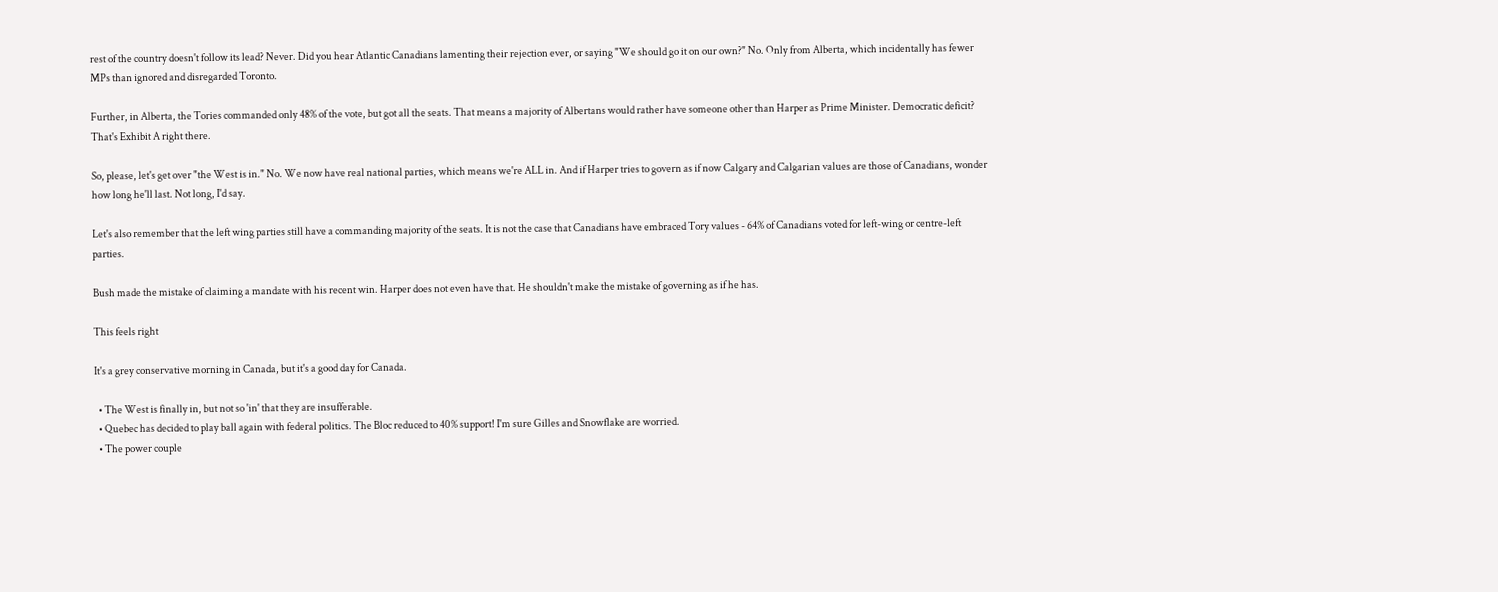rest of the country doesn't follow its lead? Never. Did you hear Atlantic Canadians lamenting their rejection ever, or saying "We should go it on our own?" No. Only from Alberta, which incidentally has fewer MPs than ignored and disregarded Toronto.

Further, in Alberta, the Tories commanded only 48% of the vote, but got all the seats. That means a majority of Albertans would rather have someone other than Harper as Prime Minister. Democratic deficit? That's Exhibit A right there.

So, please, let's get over "the West is in." No. We now have real national parties, which means we're ALL in. And if Harper tries to govern as if now Calgary and Calgarian values are those of Canadians, wonder how long he'll last. Not long, I'd say.

Let's also remember that the left wing parties still have a commanding majority of the seats. It is not the case that Canadians have embraced Tory values - 64% of Canadians voted for left-wing or centre-left parties.

Bush made the mistake of claiming a mandate with his recent win. Harper does not even have that. He shouldn't make the mistake of governing as if he has.

This feels right

It's a grey conservative morning in Canada, but it's a good day for Canada.

  • The West is finally in, but not so 'in' that they are insufferable.
  • Quebec has decided to play ball again with federal politics. The Bloc reduced to 40% support! I'm sure Gilles and Snowflake are worried.
  • The power couple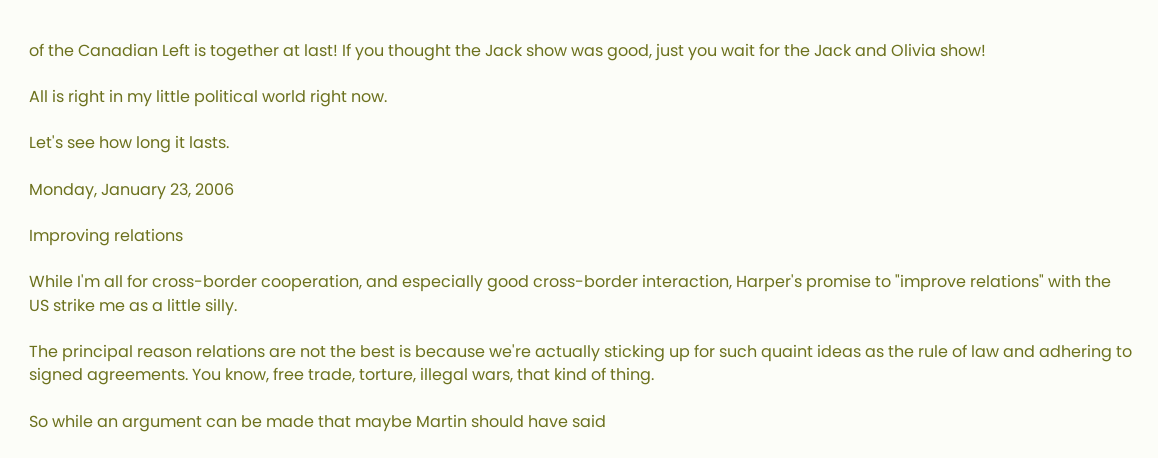of the Canadian Left is together at last! If you thought the Jack show was good, just you wait for the Jack and Olivia show!

All is right in my little political world right now.

Let's see how long it lasts.

Monday, January 23, 2006

Improving relations

While I'm all for cross-border cooperation, and especially good cross-border interaction, Harper's promise to "improve relations" with the US strike me as a little silly.

The principal reason relations are not the best is because we're actually sticking up for such quaint ideas as the rule of law and adhering to signed agreements. You know, free trade, torture, illegal wars, that kind of thing.

So while an argument can be made that maybe Martin should have said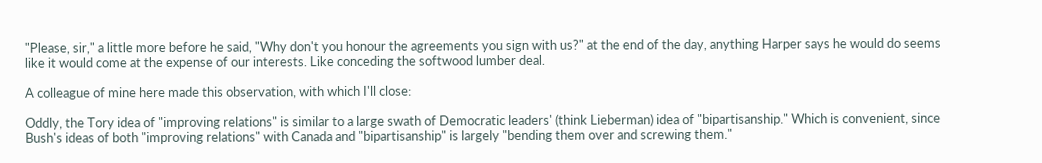"Please, sir," a little more before he said, "Why don't you honour the agreements you sign with us?" at the end of the day, anything Harper says he would do seems like it would come at the expense of our interests. Like conceding the softwood lumber deal.

A colleague of mine here made this observation, with which I'll close:

Oddly, the Tory idea of "improving relations" is similar to a large swath of Democratic leaders' (think Lieberman) idea of "bipartisanship." Which is convenient, since Bush's ideas of both "improving relations" with Canada and "bipartisanship" is largely "bending them over and screwing them."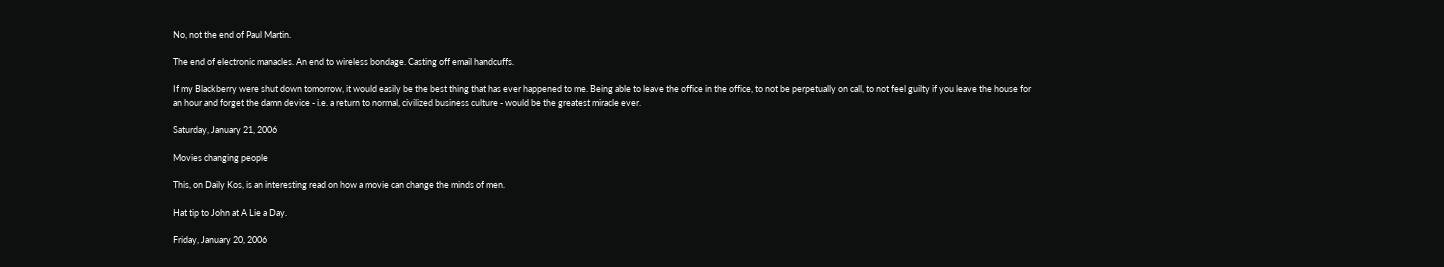No, not the end of Paul Martin.

The end of electronic manacles. An end to wireless bondage. Casting off email handcuffs.

If my Blackberry were shut down tomorrow, it would easily be the best thing that has ever happened to me. Being able to leave the office in the office, to not be perpetually on call, to not feel guilty if you leave the house for an hour and forget the damn device - i.e. a return to normal, civilized business culture - would be the greatest miracle ever.

Saturday, January 21, 2006

Movies changing people

This, on Daily Kos, is an interesting read on how a movie can change the minds of men.

Hat tip to John at A Lie a Day.

Friday, January 20, 2006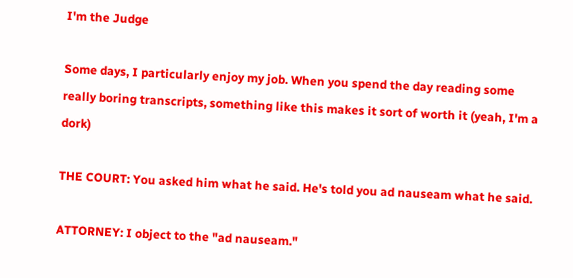I'm the Judge

Some days, I particularly enjoy my job. When you spend the day reading some really boring transcripts, something like this makes it sort of worth it (yeah, I'm a dork)

THE COURT: You asked him what he said. He's told you ad nauseam what he said.

ATTORNEY: I object to the "ad nauseam."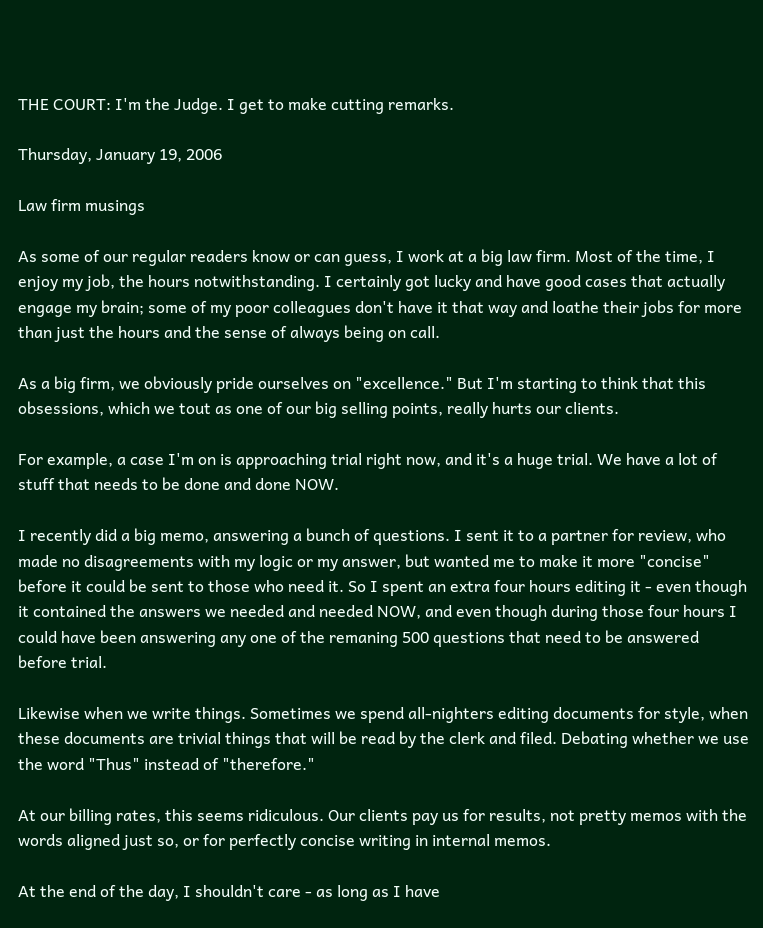THE COURT: I'm the Judge. I get to make cutting remarks.

Thursday, January 19, 2006

Law firm musings

As some of our regular readers know or can guess, I work at a big law firm. Most of the time, I enjoy my job, the hours notwithstanding. I certainly got lucky and have good cases that actually engage my brain; some of my poor colleagues don't have it that way and loathe their jobs for more than just the hours and the sense of always being on call.

As a big firm, we obviously pride ourselves on "excellence." But I'm starting to think that this obsessions, which we tout as one of our big selling points, really hurts our clients.

For example, a case I'm on is approaching trial right now, and it's a huge trial. We have a lot of stuff that needs to be done and done NOW.

I recently did a big memo, answering a bunch of questions. I sent it to a partner for review, who made no disagreements with my logic or my answer, but wanted me to make it more "concise" before it could be sent to those who need it. So I spent an extra four hours editing it - even though it contained the answers we needed and needed NOW, and even though during those four hours I could have been answering any one of the remaning 500 questions that need to be answered before trial.

Likewise when we write things. Sometimes we spend all-nighters editing documents for style, when these documents are trivial things that will be read by the clerk and filed. Debating whether we use the word "Thus" instead of "therefore."

At our billing rates, this seems ridiculous. Our clients pay us for results, not pretty memos with the words aligned just so, or for perfectly concise writing in internal memos.

At the end of the day, I shouldn't care - as long as I have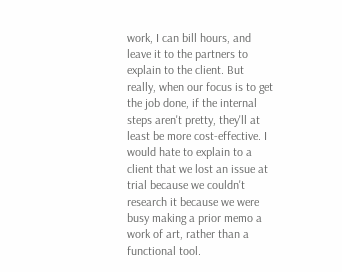work, I can bill hours, and leave it to the partners to explain to the client. But really, when our focus is to get the job done, if the internal steps aren't pretty, they'll at least be more cost-effective. I would hate to explain to a client that we lost an issue at trial because we couldn't research it because we were busy making a prior memo a work of art, rather than a functional tool.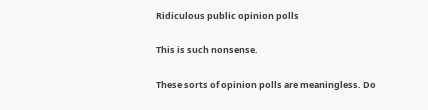Ridiculous public opinion polls

This is such nonsense.

These sorts of opinion polls are meaningless. Do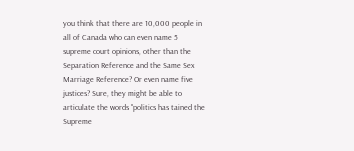you think that there are 10,000 people in all of Canada who can even name 5 supreme court opinions, other than the Separation Reference and the Same Sex Marriage Reference? Or even name five justices? Sure, they might be able to articulate the words "politics has tained the Supreme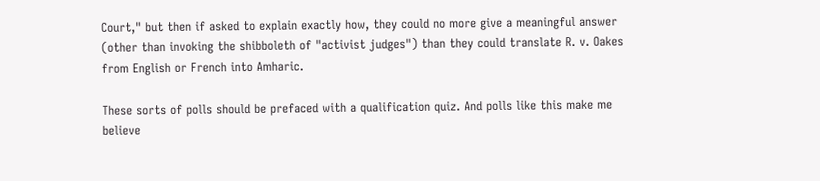Court," but then if asked to explain exactly how, they could no more give a meaningful answer (other than invoking the shibboleth of "activist judges") than they could translate R. v. Oakes from English or French into Amharic.

These sorts of polls should be prefaced with a qualification quiz. And polls like this make me believe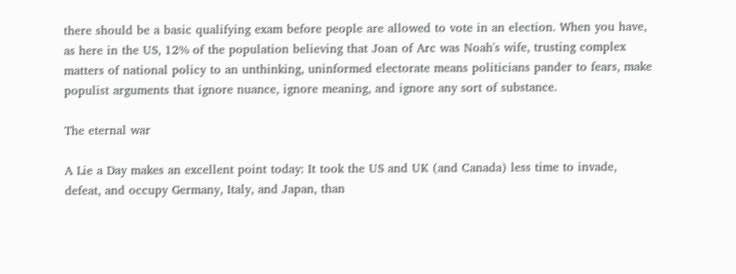there should be a basic qualifying exam before people are allowed to vote in an election. When you have, as here in the US, 12% of the population believing that Joan of Arc was Noah's wife, trusting complex matters of national policy to an unthinking, uninformed electorate means politicians pander to fears, make populist arguments that ignore nuance, ignore meaning, and ignore any sort of substance.

The eternal war

A Lie a Day makes an excellent point today: It took the US and UK (and Canada) less time to invade, defeat, and occupy Germany, Italy, and Japan, than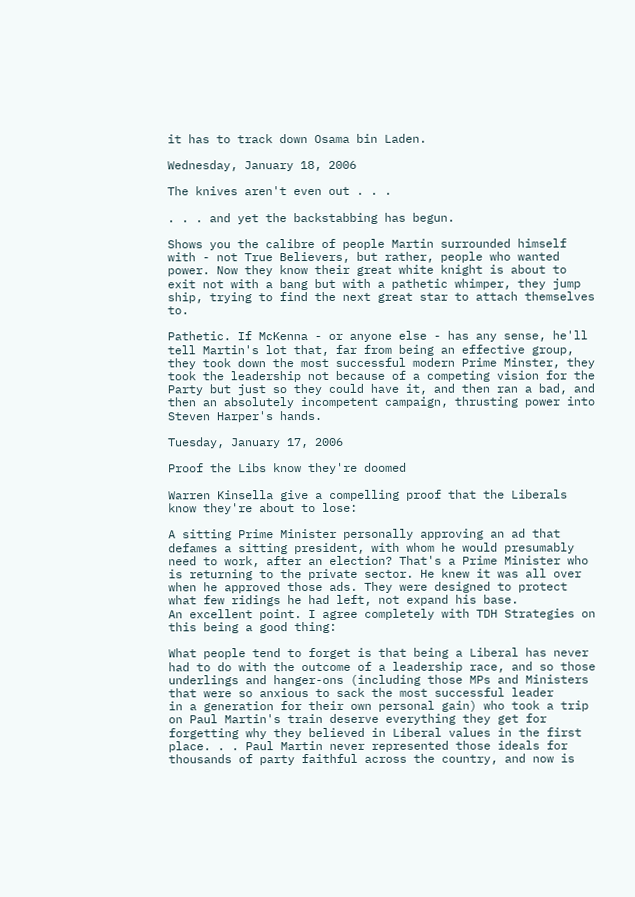it has to track down Osama bin Laden.

Wednesday, January 18, 2006

The knives aren't even out . . .

. . . and yet the backstabbing has begun.

Shows you the calibre of people Martin surrounded himself with - not True Believers, but rather, people who wanted power. Now they know their great white knight is about to exit not with a bang but with a pathetic whimper, they jump ship, trying to find the next great star to attach themselves to.

Pathetic. If McKenna - or anyone else - has any sense, he'll tell Martin's lot that, far from being an effective group, they took down the most successful modern Prime Minster, they took the leadership not because of a competing vision for the Party but just so they could have it, and then ran a bad, and then an absolutely incompetent campaign, thrusting power into Steven Harper's hands.

Tuesday, January 17, 2006

Proof the Libs know they're doomed

Warren Kinsella give a compelling proof that the Liberals know they're about to lose:

A sitting Prime Minister personally approving an ad that defames a sitting president, with whom he would presumably need to work, after an election? That's a Prime Minister who is returning to the private sector. He knew it was all over when he approved those ads. They were designed to protect what few ridings he had left, not expand his base.
An excellent point. I agree completely with TDH Strategies on this being a good thing:

What people tend to forget is that being a Liberal has never had to do with the outcome of a leadership race, and so those underlings and hanger-ons (including those MPs and Ministers that were so anxious to sack the most successful leader
in a generation for their own personal gain) who took a trip on Paul Martin's train deserve everything they get for forgetting why they believed in Liberal values in the first place. . . Paul Martin never represented those ideals for thousands of party faithful across the country, and now is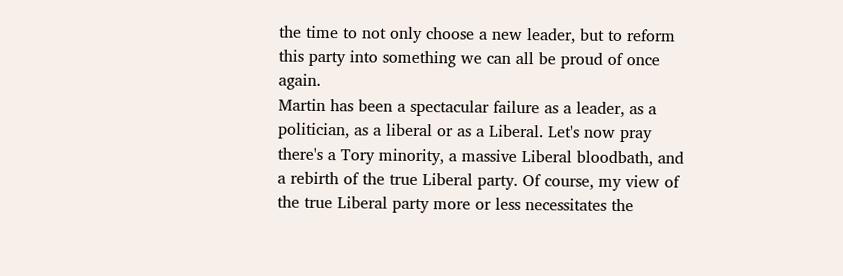the time to not only choose a new leader, but to reform this party into something we can all be proud of once again.
Martin has been a spectacular failure as a leader, as a politician, as a liberal or as a Liberal. Let's now pray there's a Tory minority, a massive Liberal bloodbath, and a rebirth of the true Liberal party. Of course, my view of the true Liberal party more or less necessitates the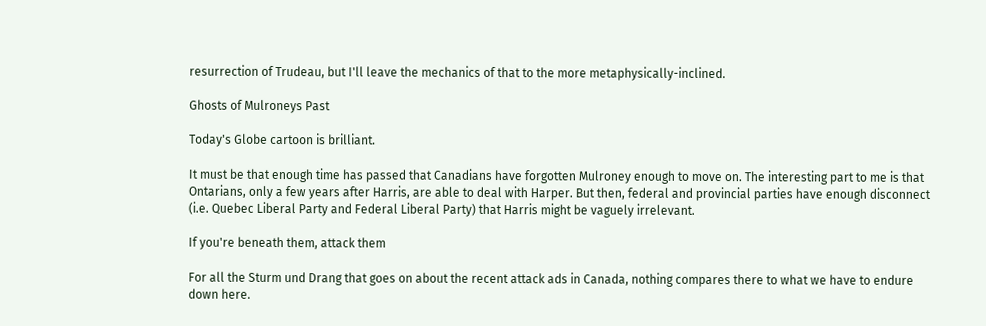resurrection of Trudeau, but I'll leave the mechanics of that to the more metaphysically-inclined.

Ghosts of Mulroneys Past

Today's Globe cartoon is brilliant.

It must be that enough time has passed that Canadians have forgotten Mulroney enough to move on. The interesting part to me is that Ontarians, only a few years after Harris, are able to deal with Harper. But then, federal and provincial parties have enough disconnect (i.e. Quebec Liberal Party and Federal Liberal Party) that Harris might be vaguely irrelevant.

If you're beneath them, attack them

For all the Sturm und Drang that goes on about the recent attack ads in Canada, nothing compares there to what we have to endure down here.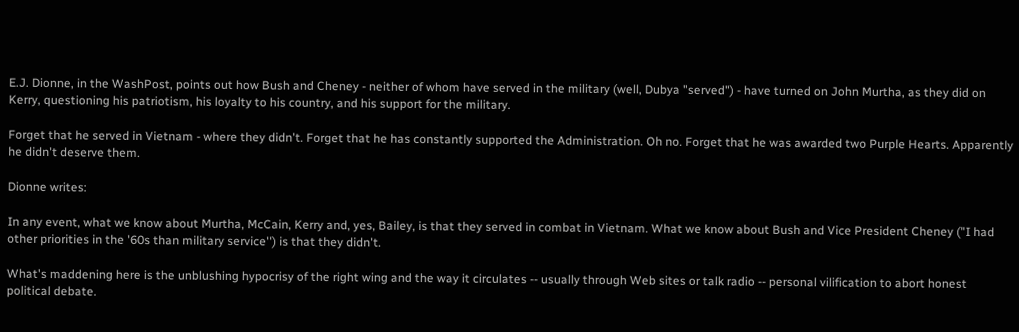E.J. Dionne, in the WashPost, points out how Bush and Cheney - neither of whom have served in the military (well, Dubya "served") - have turned on John Murtha, as they did on Kerry, questioning his patriotism, his loyalty to his country, and his support for the military.

Forget that he served in Vietnam - where they didn't. Forget that he has constantly supported the Administration. Oh no. Forget that he was awarded two Purple Hearts. Apparently he didn't deserve them.

Dionne writes:

In any event, what we know about Murtha, McCain, Kerry and, yes, Bailey, is that they served in combat in Vietnam. What we know about Bush and Vice President Cheney ("I had other priorities in the '60s than military service'') is that they didn't.

What's maddening here is the unblushing hypocrisy of the right wing and the way it circulates -- usually through Web sites or talk radio -- personal vilification to abort honest political debate.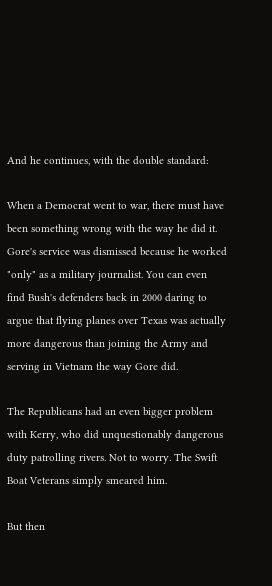And he continues, with the double standard:

When a Democrat went to war, there must have been something wrong with the way he did it. Gore's service was dismissed because he worked "only" as a military journalist. You can even find Bush's defenders back in 2000 daring to argue that flying planes over Texas was actually more dangerous than joining the Army and serving in Vietnam the way Gore did.

The Republicans had an even bigger problem with Kerry, who did unquestionably dangerous duty patrolling rivers. Not to worry. The Swift Boat Veterans simply smeared him.

But then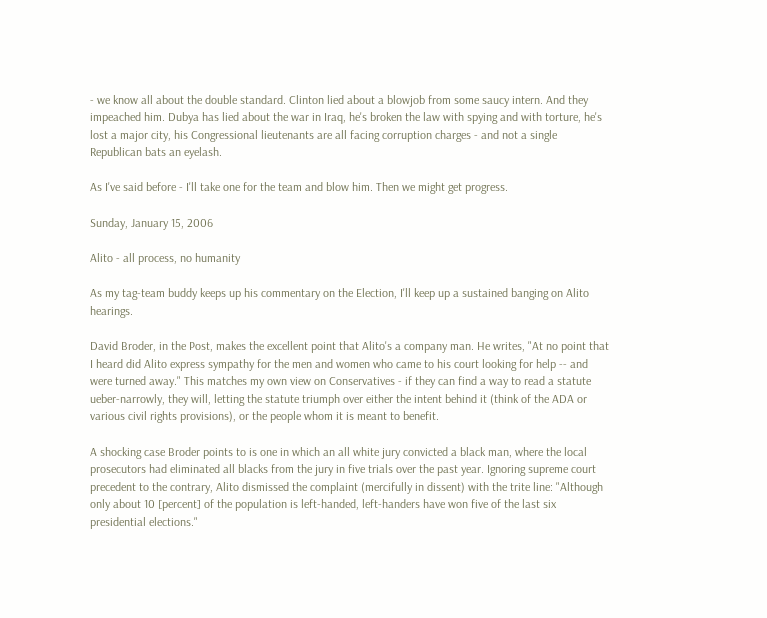- we know all about the double standard. Clinton lied about a blowjob from some saucy intern. And they impeached him. Dubya has lied about the war in Iraq, he's broken the law with spying and with torture, he's lost a major city, his Congressional lieutenants are all facing corruption charges - and not a single Republican bats an eyelash.

As I've said before - I'll take one for the team and blow him. Then we might get progress.

Sunday, January 15, 2006

Alito - all process, no humanity

As my tag-team buddy keeps up his commentary on the Election, I'll keep up a sustained banging on Alito hearings.

David Broder, in the Post, makes the excellent point that Alito's a company man. He writes, "At no point that I heard did Alito express sympathy for the men and women who came to his court looking for help -- and were turned away." This matches my own view on Conservatives - if they can find a way to read a statute ueber-narrowly, they will, letting the statute triumph over either the intent behind it (think of the ADA or various civil rights provisions), or the people whom it is meant to benefit.

A shocking case Broder points to is one in which an all white jury convicted a black man, where the local prosecutors had eliminated all blacks from the jury in five trials over the past year. Ignoring supreme court precedent to the contrary, Alito dismissed the complaint (mercifully in dissent) with the trite line: "Although only about 10 [percent] of the population is left-handed, left-handers have won five of the last six presidential elections."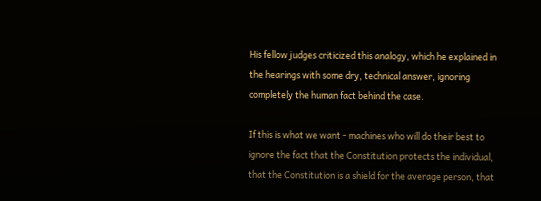His fellow judges criticized this analogy, which he explained in the hearings with some dry, technical answer, ignoring completely the human fact behind the case.

If this is what we want - machines who will do their best to ignore the fact that the Constitution protects the individual, that the Constitution is a shield for the average person, that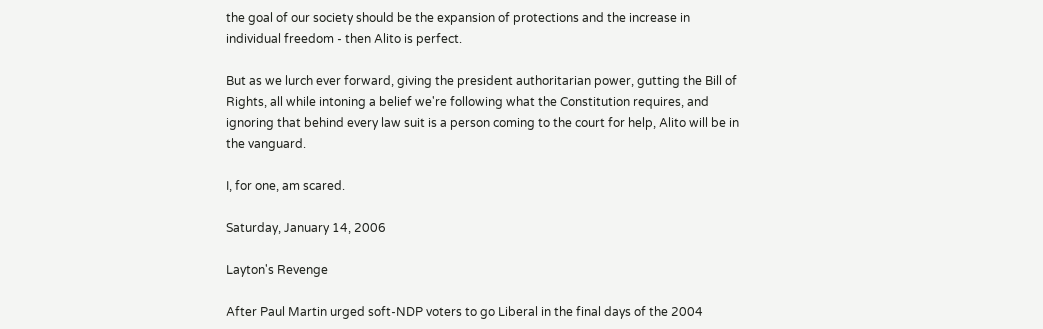the goal of our society should be the expansion of protections and the increase in individual freedom - then Alito is perfect.

But as we lurch ever forward, giving the president authoritarian power, gutting the Bill of Rights, all while intoning a belief we're following what the Constitution requires, and ignoring that behind every law suit is a person coming to the court for help, Alito will be in the vanguard.

I, for one, am scared.

Saturday, January 14, 2006

Layton's Revenge

After Paul Martin urged soft-NDP voters to go Liberal in the final days of the 2004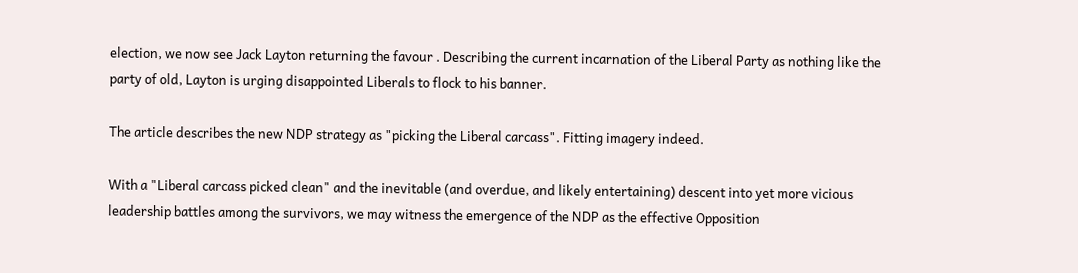election, we now see Jack Layton returning the favour . Describing the current incarnation of the Liberal Party as nothing like the party of old, Layton is urging disappointed Liberals to flock to his banner.

The article describes the new NDP strategy as "picking the Liberal carcass". Fitting imagery indeed.

With a "Liberal carcass picked clean" and the inevitable (and overdue, and likely entertaining) descent into yet more vicious leadership battles among the survivors, we may witness the emergence of the NDP as the effective Opposition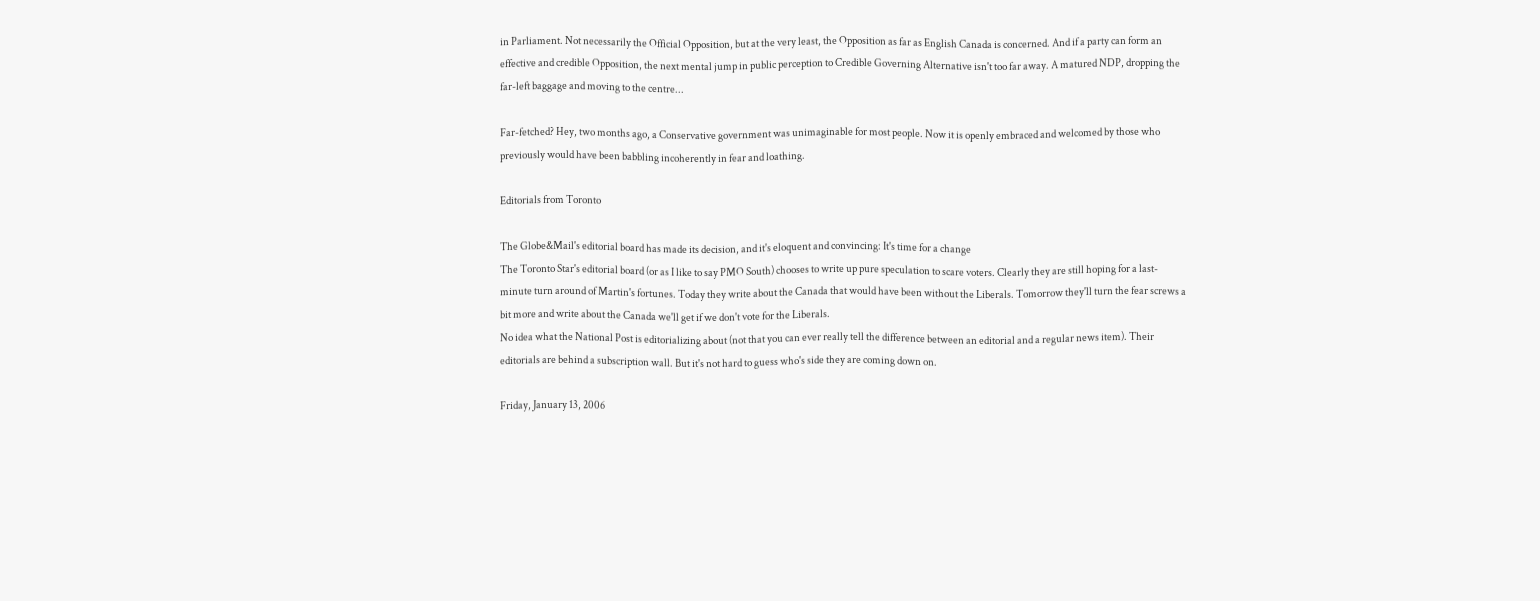in Parliament. Not necessarily the Official Opposition, but at the very least, the Opposition as far as English Canada is concerned. And if a party can form an effective and credible Opposition, the next mental jump in public perception to Credible Governing Alternative isn't too far away. A matured NDP, dropping the far-left baggage and moving to the centre...

Far-fetched? Hey, two months ago, a Conservative government was unimaginable for most people. Now it is openly embraced and welcomed by those who previously would have been babbling incoherently in fear and loathing.

Editorials from Toronto

The Globe&Mail's editorial board has made its decision, and it's eloquent and convincing: It's time for a change
The Toronto Star's editorial board (or as I like to say PMO South) chooses to write up pure speculation to scare voters. Clearly they are still hoping for a last-minute turn around of Martin's fortunes. Today they write about the Canada that would have been without the Liberals. Tomorrow they'll turn the fear screws a bit more and write about the Canada we'll get if we don't vote for the Liberals.
No idea what the National Post is editorializing about (not that you can ever really tell the difference between an editorial and a regular news item). Their editorials are behind a subscription wall. But it's not hard to guess who's side they are coming down on.

Friday, January 13, 2006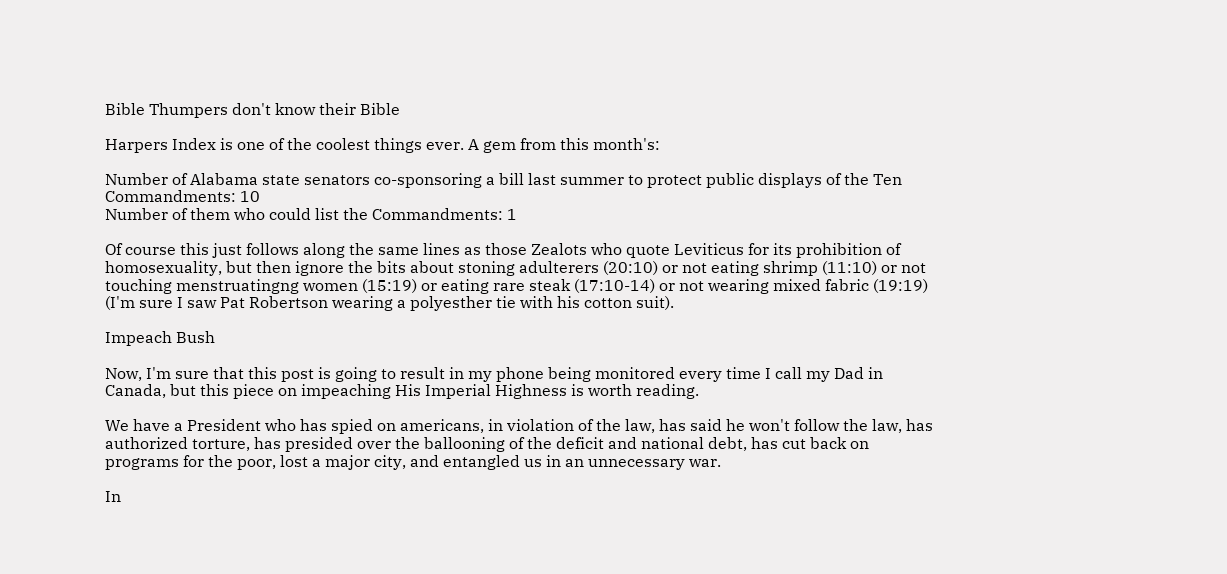Bible Thumpers don't know their Bible

Harpers Index is one of the coolest things ever. A gem from this month's:

Number of Alabama state senators co-sponsoring a bill last summer to protect public displays of the Ten Commandments: 10
Number of them who could list the Commandments: 1

Of course this just follows along the same lines as those Zealots who quote Leviticus for its prohibition of homosexuality, but then ignore the bits about stoning adulterers (20:10) or not eating shrimp (11:10) or not touching menstruatingng women (15:19) or eating rare steak (17:10-14) or not wearing mixed fabric (19:19) (I'm sure I saw Pat Robertson wearing a polyesther tie with his cotton suit).

Impeach Bush

Now, I'm sure that this post is going to result in my phone being monitored every time I call my Dad in Canada, but this piece on impeaching His Imperial Highness is worth reading.

We have a President who has spied on americans, in violation of the law, has said he won't follow the law, has authorized torture, has presided over the ballooning of the deficit and national debt, has cut back on programs for the poor, lost a major city, and entangled us in an unnecessary war.

In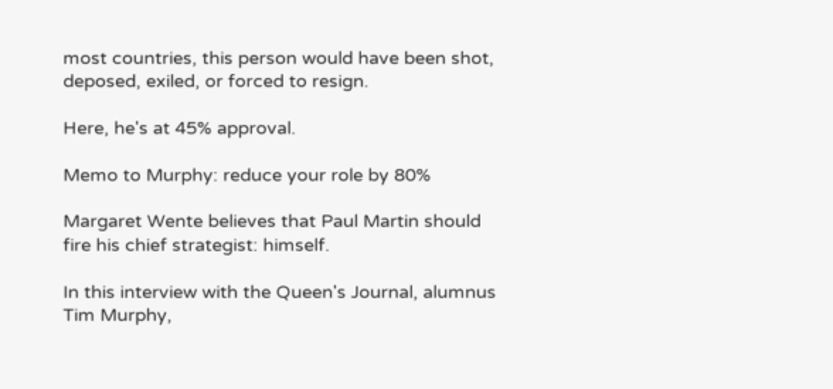most countries, this person would have been shot, deposed, exiled, or forced to resign.

Here, he's at 45% approval.

Memo to Murphy: reduce your role by 80%

Margaret Wente believes that Paul Martin should fire his chief strategist: himself.

In this interview with the Queen's Journal, alumnus Tim Murphy,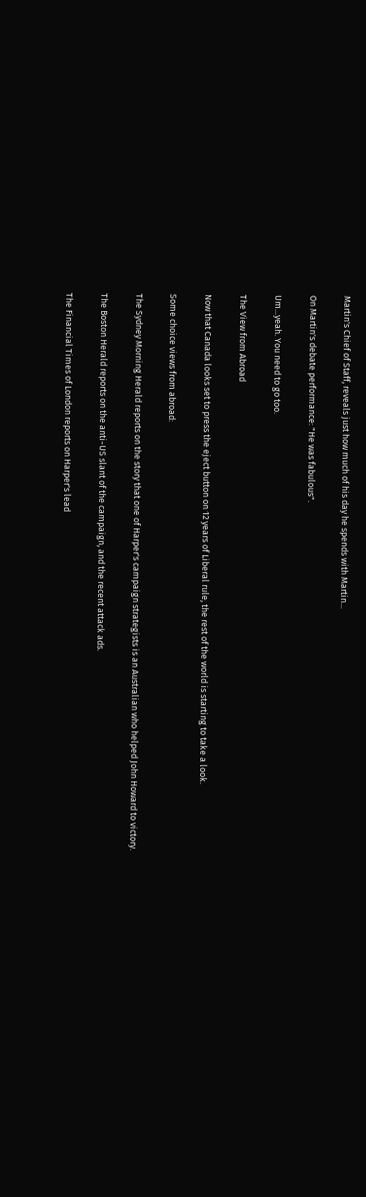Martin's Chief of Staff, reveals just how much of his day he spends with Martin...

On Martin's debate performance: "He was fabulous".

Um...yeah. You need to go too.

The View from Abroad

Now that Canada looks set to press the eject button on 12 years of Liberal rule, the rest of the world is starting to take a look.

Some choice views from abroad:

The Sydney Morning Herald reports on the story that one of Harper's campaign strategists is an Australian who helped John Howard to victory.

The Boston Herald reports on the anti-US slant of the campaign, and the recent attack ads.

The Financial Times of London reports on Harper's lead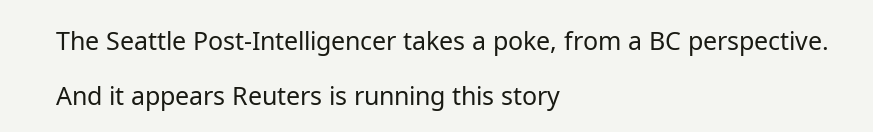The Seattle Post-Intelligencer takes a poke, from a BC perspective.

And it appears Reuters is running this story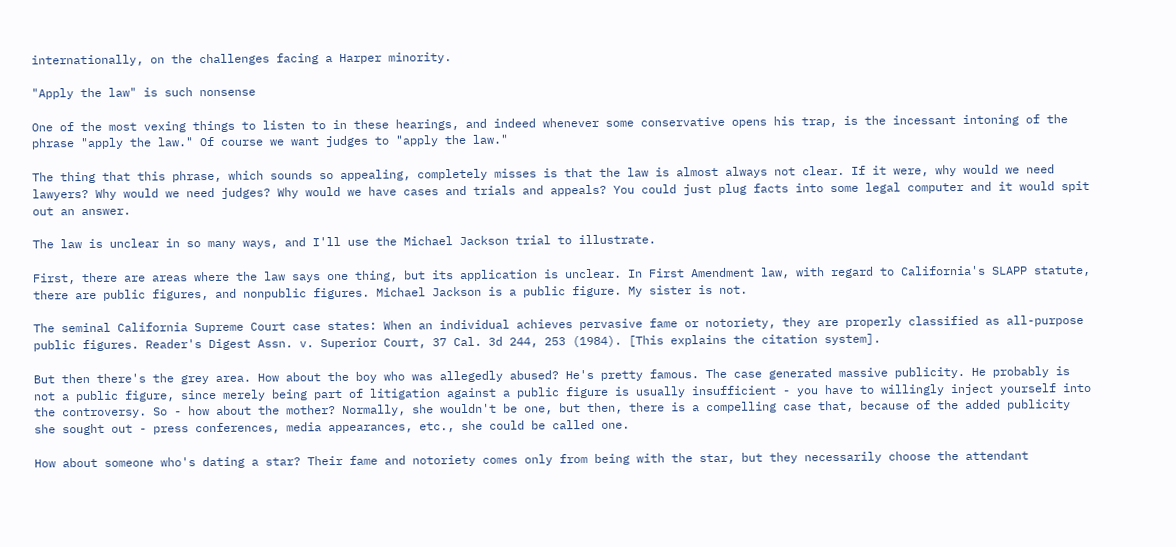internationally, on the challenges facing a Harper minority.

"Apply the law" is such nonsense

One of the most vexing things to listen to in these hearings, and indeed whenever some conservative opens his trap, is the incessant intoning of the phrase "apply the law." Of course we want judges to "apply the law."

The thing that this phrase, which sounds so appealing, completely misses is that the law is almost always not clear. If it were, why would we need lawyers? Why would we need judges? Why would we have cases and trials and appeals? You could just plug facts into some legal computer and it would spit out an answer.

The law is unclear in so many ways, and I'll use the Michael Jackson trial to illustrate.

First, there are areas where the law says one thing, but its application is unclear. In First Amendment law, with regard to California's SLAPP statute, there are public figures, and nonpublic figures. Michael Jackson is a public figure. My sister is not.

The seminal California Supreme Court case states: When an individual achieves pervasive fame or notoriety, they are properly classified as all-purpose public figures. Reader's Digest Assn. v. Superior Court, 37 Cal. 3d 244, 253 (1984). [This explains the citation system].

But then there's the grey area. How about the boy who was allegedly abused? He's pretty famous. The case generated massive publicity. He probably is not a public figure, since merely being part of litigation against a public figure is usually insufficient - you have to willingly inject yourself into the controversy. So - how about the mother? Normally, she wouldn't be one, but then, there is a compelling case that, because of the added publicity she sought out - press conferences, media appearances, etc., she could be called one.

How about someone who's dating a star? Their fame and notoriety comes only from being with the star, but they necessarily choose the attendant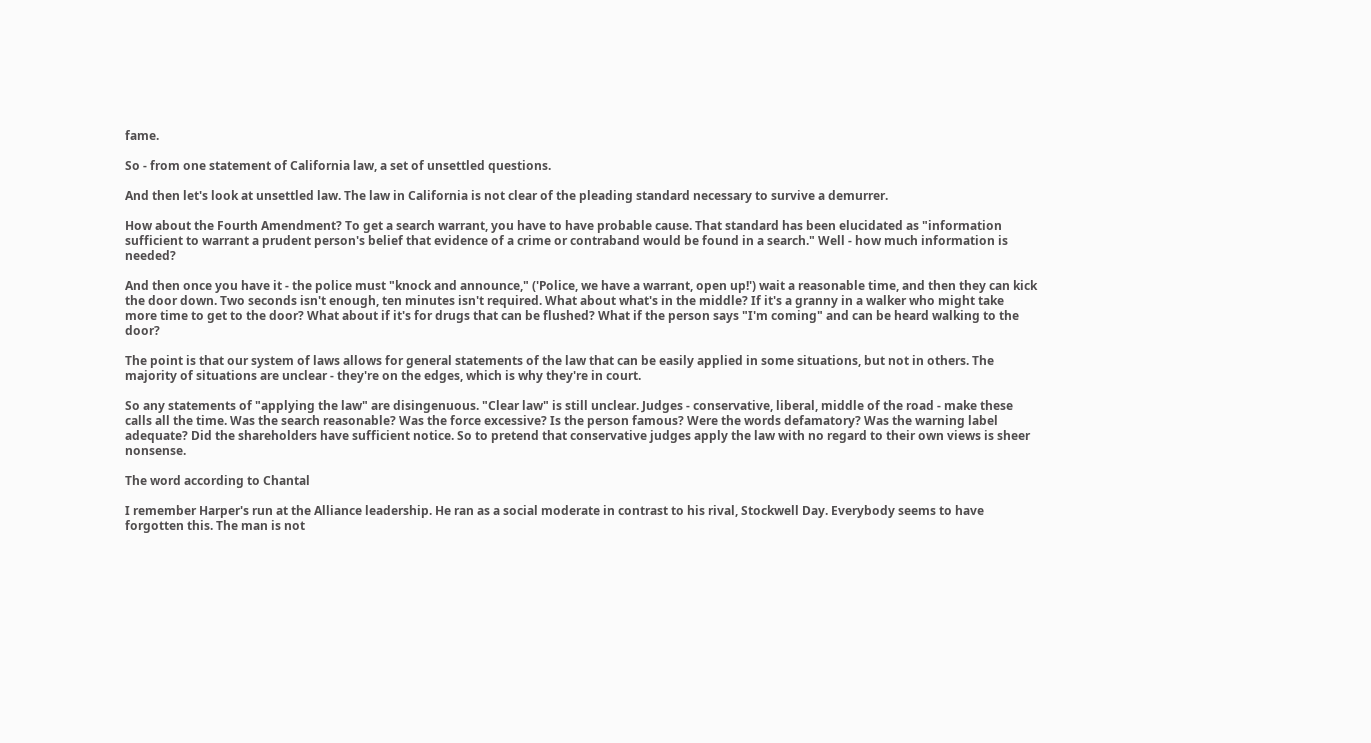fame.

So - from one statement of California law, a set of unsettled questions.

And then let's look at unsettled law. The law in California is not clear of the pleading standard necessary to survive a demurrer.

How about the Fourth Amendment? To get a search warrant, you have to have probable cause. That standard has been elucidated as "information sufficient to warrant a prudent person's belief that evidence of a crime or contraband would be found in a search." Well - how much information is needed?

And then once you have it - the police must "knock and announce," ('Police, we have a warrant, open up!') wait a reasonable time, and then they can kick the door down. Two seconds isn't enough, ten minutes isn't required. What about what's in the middle? If it's a granny in a walker who might take more time to get to the door? What about if it's for drugs that can be flushed? What if the person says "I'm coming" and can be heard walking to the door?

The point is that our system of laws allows for general statements of the law that can be easily applied in some situations, but not in others. The majority of situations are unclear - they're on the edges, which is why they're in court.

So any statements of "applying the law" are disingenuous. "Clear law" is still unclear. Judges - conservative, liberal, middle of the road - make these calls all the time. Was the search reasonable? Was the force excessive? Is the person famous? Were the words defamatory? Was the warning label adequate? Did the shareholders have sufficient notice. So to pretend that conservative judges apply the law with no regard to their own views is sheer nonsense.

The word according to Chantal

I remember Harper's run at the Alliance leadership. He ran as a social moderate in contrast to his rival, Stockwell Day. Everybody seems to have forgotten this. The man is not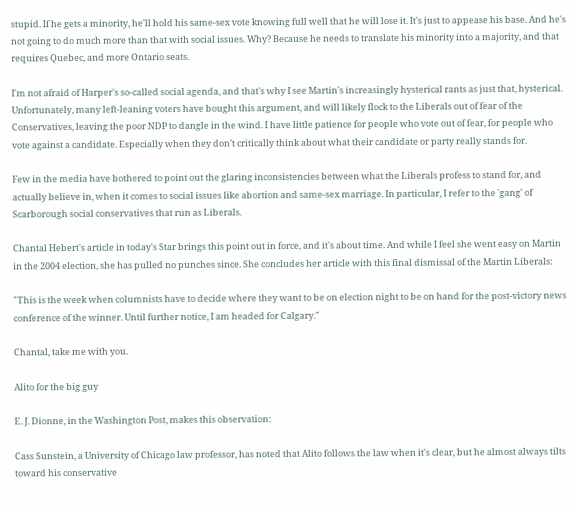stupid. If he gets a minority, he'll hold his same-sex vote knowing full well that he will lose it. It's just to appease his base. And he's not going to do much more than that with social issues. Why? Because he needs to translate his minority into a majority, and that requires Quebec, and more Ontario seats.

I'm not afraid of Harper's so-called social agenda, and that's why I see Martin's increasingly hysterical rants as just that, hysterical. Unfortunately, many left-leaning voters have bought this argument, and will likely flock to the Liberals out of fear of the Conservatives, leaving the poor NDP to dangle in the wind. I have little patience for people who vote out of fear, for people who vote against a candidate. Especially when they don't critically think about what their candidate or party really stands for.

Few in the media have bothered to point out the glaring inconsistencies between what the Liberals profess to stand for, and actually believe in, when it comes to social issues like abortion and same-sex marriage. In particular, I refer to the 'gang' of Scarborough social conservatives that run as Liberals.

Chantal Hebert's article in today's Star brings this point out in force, and it's about time. And while I feel she went easy on Martin in the 2004 election, she has pulled no punches since. She concludes her article with this final dismissal of the Martin Liberals:

"This is the week when columnists have to decide where they want to be on election night to be on hand for the post-victory news conference of the winner. Until further notice, I am headed for Calgary."

Chantal, take me with you.

Alito for the big guy

E. J. Dionne, in the Washington Post, makes this observation:

Cass Sunstein, a University of Chicago law professor, has noted that Alito follows the law when it's clear, but he almost always tilts toward his conservative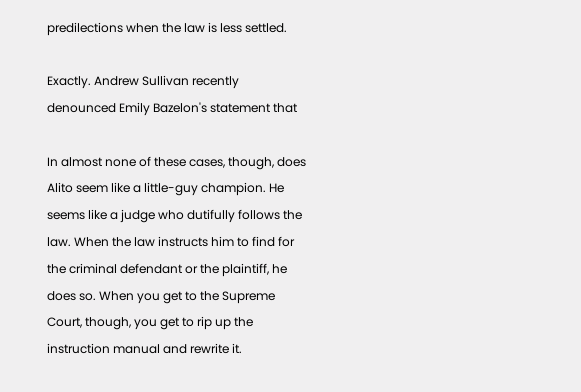predilections when the law is less settled.

Exactly. Andrew Sullivan recently denounced Emily Bazelon's statement that

In almost none of these cases, though, does Alito seem like a little-guy champion. He seems like a judge who dutifully follows the law. When the law instructs him to find for the criminal defendant or the plaintiff, he does so. When you get to the Supreme Court, though, you get to rip up the instruction manual and rewrite it.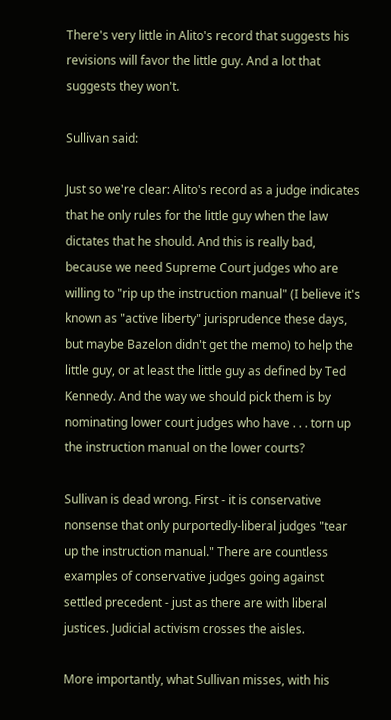There's very little in Alito's record that suggests his revisions will favor the little guy. And a lot that suggests they won't.

Sullivan said:

Just so we're clear: Alito's record as a judge indicates that he only rules for the little guy when the law dictates that he should. And this is really bad, because we need Supreme Court judges who are willing to "rip up the instruction manual" (I believe it's known as "active liberty" jurisprudence these days, but maybe Bazelon didn't get the memo) to help the little guy, or at least the little guy as defined by Ted Kennedy. And the way we should pick them is by nominating lower court judges who have . . . torn up the instruction manual on the lower courts?

Sullivan is dead wrong. First - it is conservative nonsense that only purportedly-liberal judges "tear up the instruction manual." There are countless examples of conservative judges going against settled precedent - just as there are with liberal justices. Judicial activism crosses the aisles.

More importantly, what Sullivan misses, with his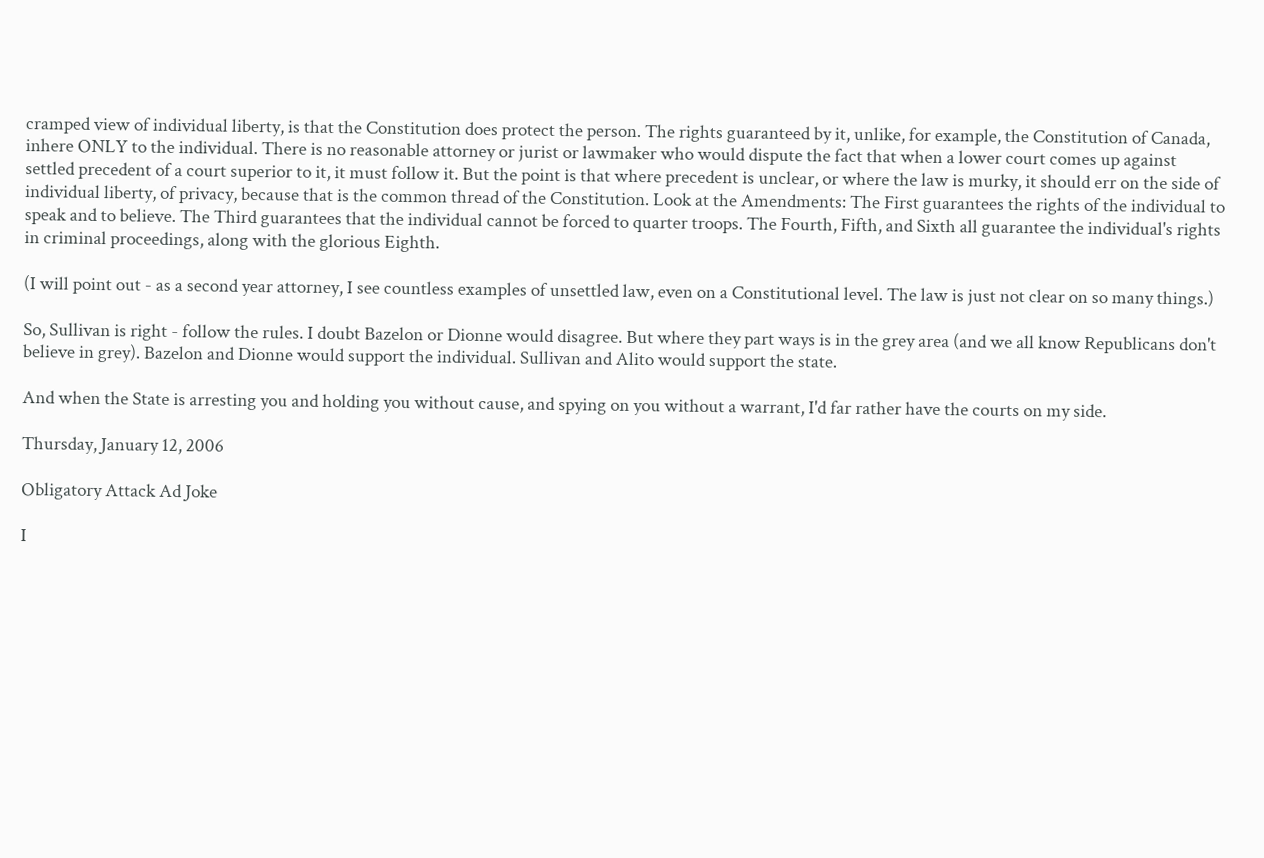cramped view of individual liberty, is that the Constitution does protect the person. The rights guaranteed by it, unlike, for example, the Constitution of Canada, inhere ONLY to the individual. There is no reasonable attorney or jurist or lawmaker who would dispute the fact that when a lower court comes up against settled precedent of a court superior to it, it must follow it. But the point is that where precedent is unclear, or where the law is murky, it should err on the side of individual liberty, of privacy, because that is the common thread of the Constitution. Look at the Amendments: The First guarantees the rights of the individual to speak and to believe. The Third guarantees that the individual cannot be forced to quarter troops. The Fourth, Fifth, and Sixth all guarantee the individual's rights in criminal proceedings, along with the glorious Eighth.

(I will point out - as a second year attorney, I see countless examples of unsettled law, even on a Constitutional level. The law is just not clear on so many things.)

So, Sullivan is right - follow the rules. I doubt Bazelon or Dionne would disagree. But where they part ways is in the grey area (and we all know Republicans don't believe in grey). Bazelon and Dionne would support the individual. Sullivan and Alito would support the state.

And when the State is arresting you and holding you without cause, and spying on you without a warrant, I'd far rather have the courts on my side.

Thursday, January 12, 2006

Obligatory Attack Ad Joke

I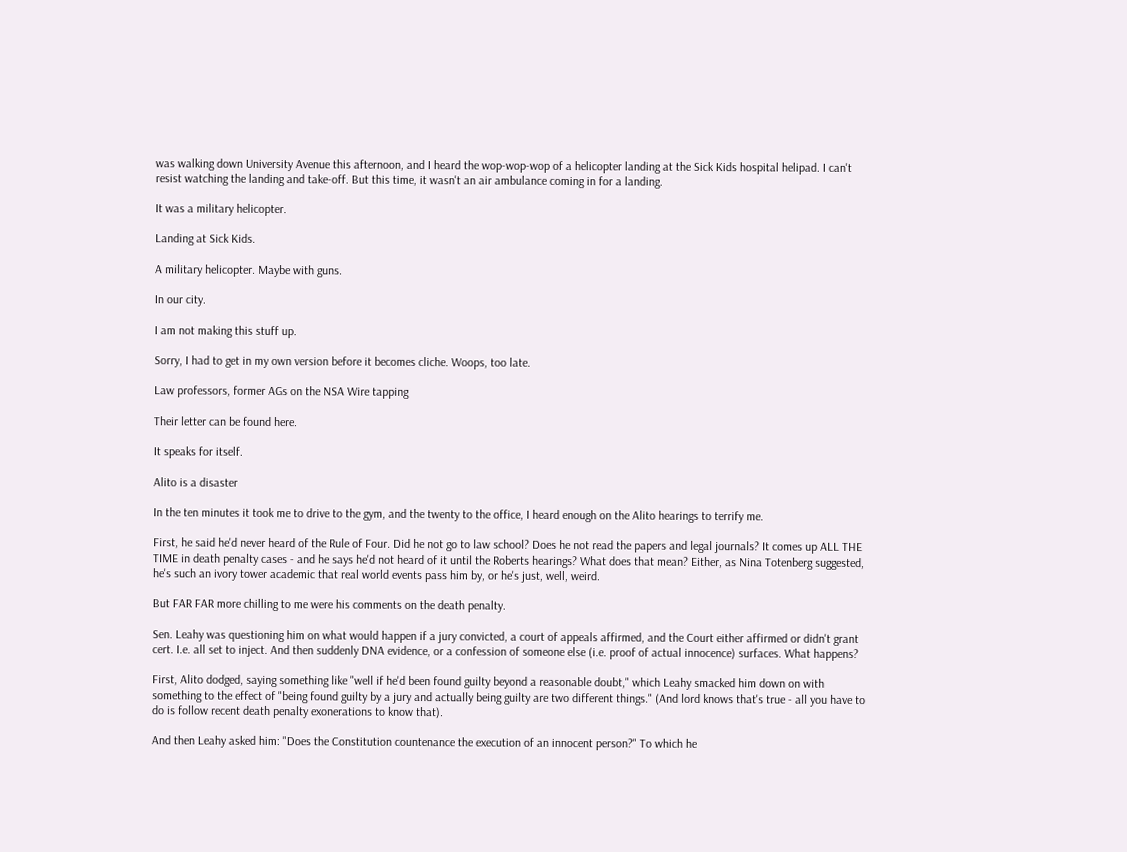was walking down University Avenue this afternoon, and I heard the wop-wop-wop of a helicopter landing at the Sick Kids hospital helipad. I can't resist watching the landing and take-off. But this time, it wasn't an air ambulance coming in for a landing.

It was a military helicopter.

Landing at Sick Kids.

A military helicopter. Maybe with guns.

In our city.

I am not making this stuff up.

Sorry, I had to get in my own version before it becomes cliche. Woops, too late.

Law professors, former AGs on the NSA Wire tapping

Their letter can be found here.

It speaks for itself.

Alito is a disaster

In the ten minutes it took me to drive to the gym, and the twenty to the office, I heard enough on the Alito hearings to terrify me.

First, he said he'd never heard of the Rule of Four. Did he not go to law school? Does he not read the papers and legal journals? It comes up ALL THE TIME in death penalty cases - and he says he'd not heard of it until the Roberts hearings? What does that mean? Either, as Nina Totenberg suggested, he's such an ivory tower academic that real world events pass him by, or he's just, well, weird.

But FAR FAR more chilling to me were his comments on the death penalty.

Sen. Leahy was questioning him on what would happen if a jury convicted, a court of appeals affirmed, and the Court either affirmed or didn't grant cert. I.e. all set to inject. And then suddenly DNA evidence, or a confession of someone else (i.e. proof of actual innocence) surfaces. What happens?

First, Alito dodged, saying something like "well if he'd been found guilty beyond a reasonable doubt," which Leahy smacked him down on with something to the effect of "being found guilty by a jury and actually being guilty are two different things." (And lord knows that's true - all you have to do is follow recent death penalty exonerations to know that).

And then Leahy asked him: "Does the Constitution countenance the execution of an innocent person?" To which he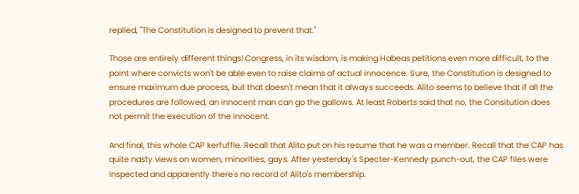replied, "The Constitution is designed to prevent that."

Those are entirely different things! Congress, in its wisdom, is making Habeas petitions even more difficult, to the point where convicts won't be able even to raise claims of actual innocence. Sure, the Constitution is designed to ensure maximum due process, but that doesn't mean that it always succeeds. Alito seems to believe that if all the procedures are followed, an innocent man can go the gallows. At least Roberts said that no, the Consitution does not permit the execution of the innocent.

And final, this whole CAP kerfuffle. Recall that Alito put on his resume that he was a member. Recall that the CAP has quite nasty views on women, minorities, gays. After yesterday's Specter-Kennedy punch-out, the CAP files were inspected and apparently there's no record of Alito's membership.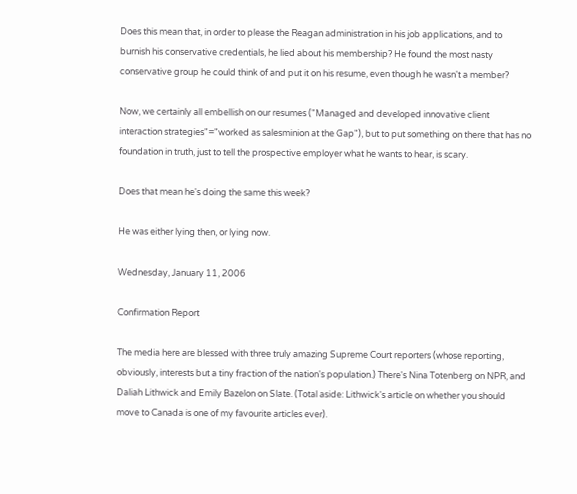Does this mean that, in order to please the Reagan administration in his job applications, and to burnish his conservative credentials, he lied about his membership? He found the most nasty conservative group he could think of and put it on his resume, even though he wasn't a member?

Now, we certainly all embellish on our resumes ("Managed and developed innovative client interaction strategies"="worked as salesminion at the Gap"), but to put something on there that has no foundation in truth, just to tell the prospective employer what he wants to hear, is scary.

Does that mean he's doing the same this week?

He was either lying then, or lying now.

Wednesday, January 11, 2006

Confirmation Report

The media here are blessed with three truly amazing Supreme Court reporters (whose reporting, obviously, interests but a tiny fraction of the nation's population.) There's Nina Totenberg on NPR, and Daliah Lithwick and Emily Bazelon on Slate. (Total aside: Lithwick's article on whether you should move to Canada is one of my favourite articles ever).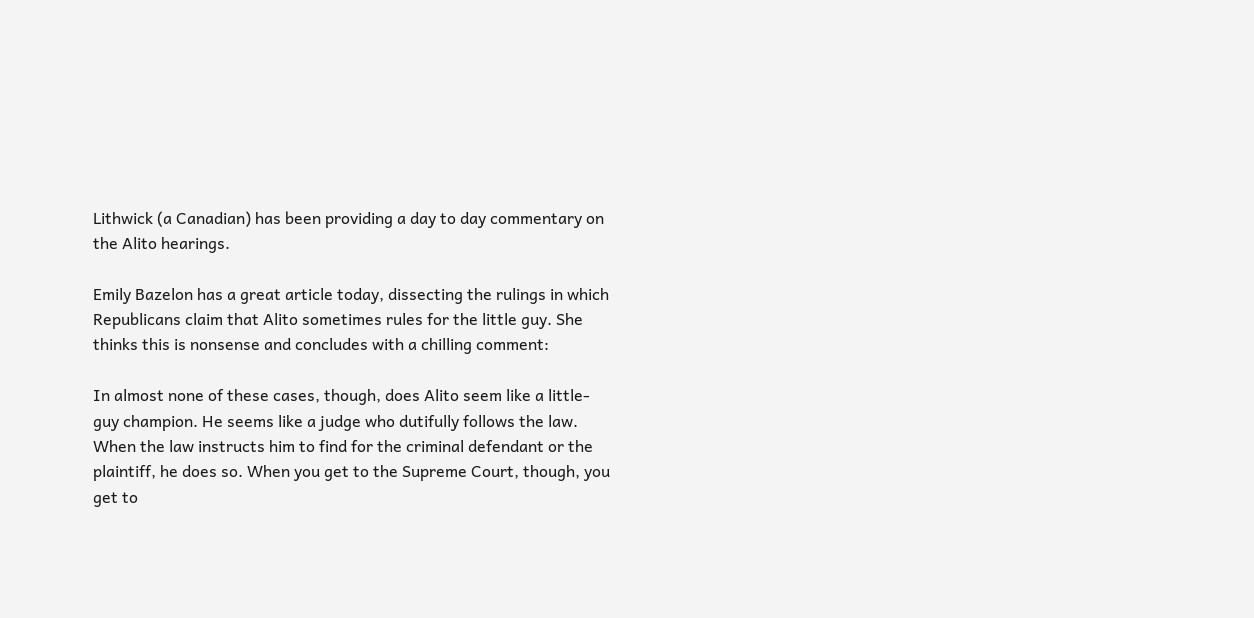Lithwick (a Canadian) has been providing a day to day commentary on the Alito hearings.

Emily Bazelon has a great article today, dissecting the rulings in which Republicans claim that Alito sometimes rules for the little guy. She thinks this is nonsense and concludes with a chilling comment:

In almost none of these cases, though, does Alito seem like a little-guy champion. He seems like a judge who dutifully follows the law. When the law instructs him to find for the criminal defendant or the plaintiff, he does so. When you get to the Supreme Court, though, you get to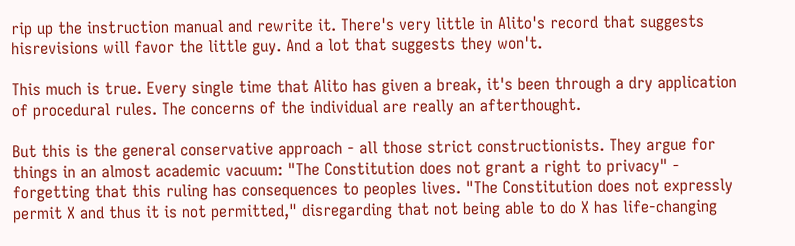rip up the instruction manual and rewrite it. There's very little in Alito's record that suggests hisrevisions will favor the little guy. And a lot that suggests they won't.

This much is true. Every single time that Alito has given a break, it's been through a dry application of procedural rules. The concerns of the individual are really an afterthought.

But this is the general conservative approach - all those strict constructionists. They argue for things in an almost academic vacuum: "The Constitution does not grant a right to privacy" - forgetting that this ruling has consequences to peoples lives. "The Constitution does not expressly permit X and thus it is not permitted," disregarding that not being able to do X has life-changing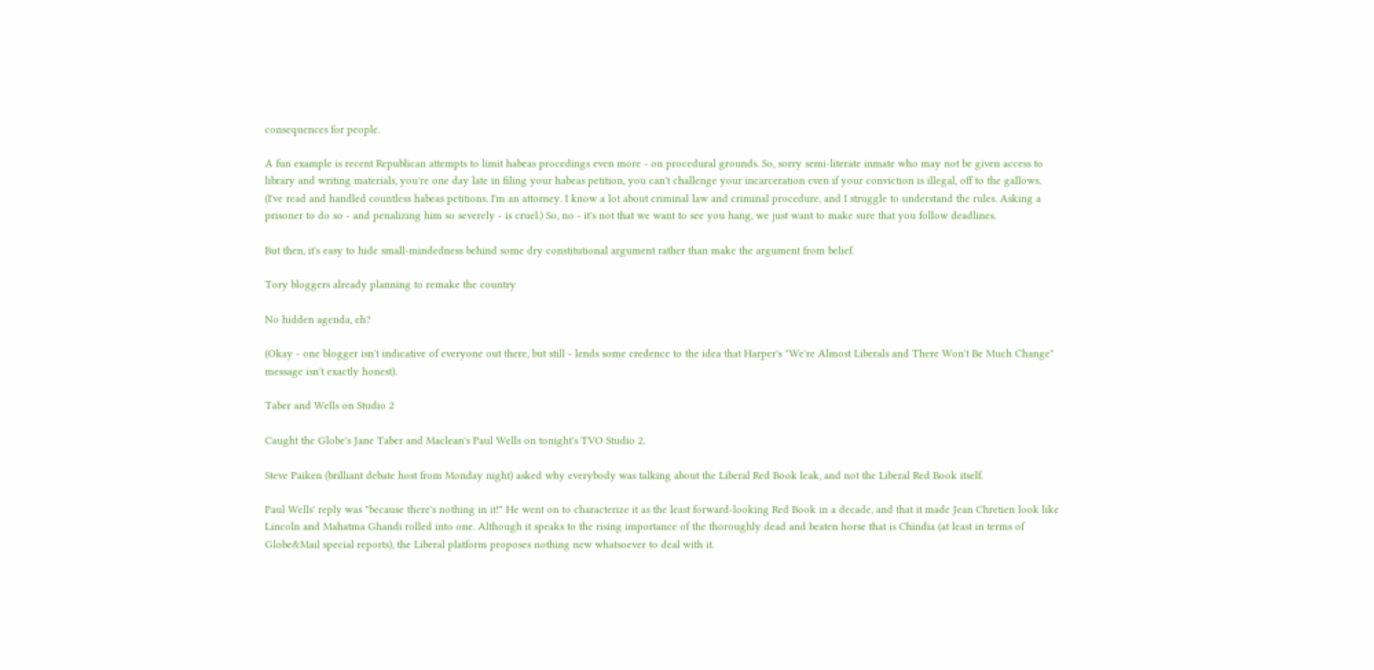consequences for people.

A fun example is recent Republican attempts to limit habeas procedings even more - on procedural grounds. So, sorry semi-literate inmate who may not be given access to library and writing materials, you're one day late in filing your habeas petition, you can't challenge your incarceration even if your conviction is illegal, off to the gallows. (I've read and handled countless habeas petitions. I'm an attorney. I know a lot about criminal law and criminal procedure, and I struggle to understand the rules. Asking a prisoner to do so - and penalizing him so severely - is cruel.) So, no - it's not that we want to see you hang, we just want to make sure that you follow deadlines.

But then, it's easy to hide small-mindedness behind some dry constitutional argument rather than make the argument from belief.

Tory bloggers already planning to remake the country

No hidden agenda, eh?

(Okay - one blogger isn't indicative of everyone out there, but still - lends some credence to the idea that Harper's "We're Almost Liberals and There Won't Be Much Change" message isn't exactly honest).

Taber and Wells on Studio 2

Caught the Globe's Jane Taber and Maclean's Paul Wells on tonight's TVO Studio 2.

Steve Paiken (brilliant debate host from Monday night) asked why everybody was talking about the Liberal Red Book leak, and not the Liberal Red Book itself.

Paul Wells' reply was "because there's nothing in it!" He went on to characterize it as the least forward-looking Red Book in a decade, and that it made Jean Chretien look like Lincoln and Mahatma Ghandi rolled into one. Although it speaks to the rising importance of the thoroughly dead and beaten horse that is Chindia (at least in terms of Globe&Mail special reports), the Liberal platform proposes nothing new whatsoever to deal with it.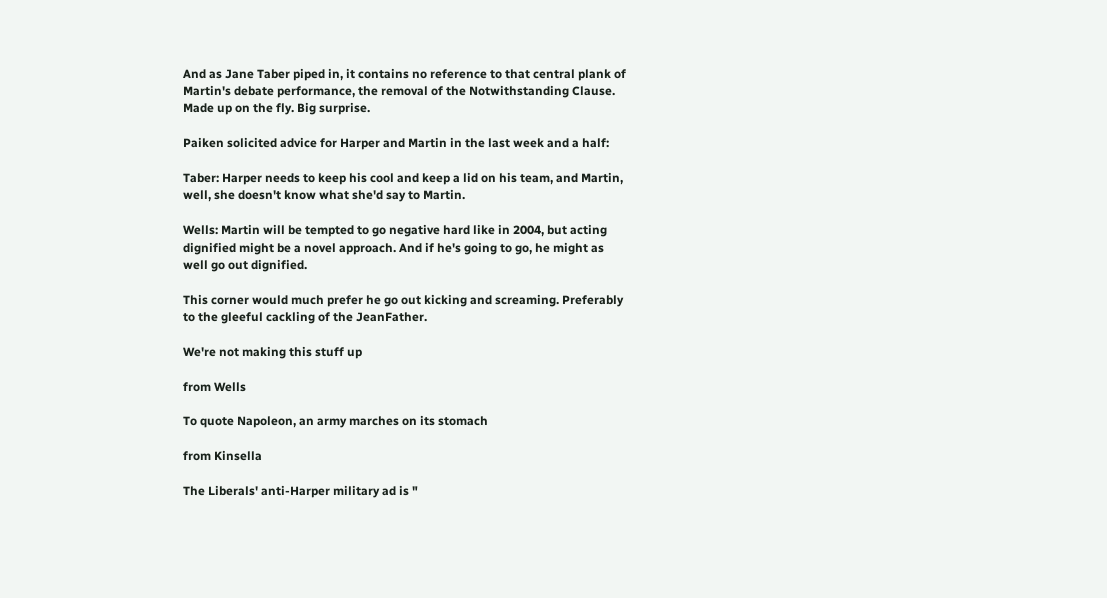And as Jane Taber piped in, it contains no reference to that central plank of Martin's debate performance, the removal of the Notwithstanding Clause. Made up on the fly. Big surprise.

Paiken solicited advice for Harper and Martin in the last week and a half:

Taber: Harper needs to keep his cool and keep a lid on his team, and Martin, well, she doesn't know what she'd say to Martin.

Wells: Martin will be tempted to go negative hard like in 2004, but acting dignified might be a novel approach. And if he's going to go, he might as well go out dignified.

This corner would much prefer he go out kicking and screaming. Preferably to the gleeful cackling of the JeanFather.

We're not making this stuff up

from Wells

To quote Napoleon, an army marches on its stomach

from Kinsella

The Liberals' anti-Harper military ad is "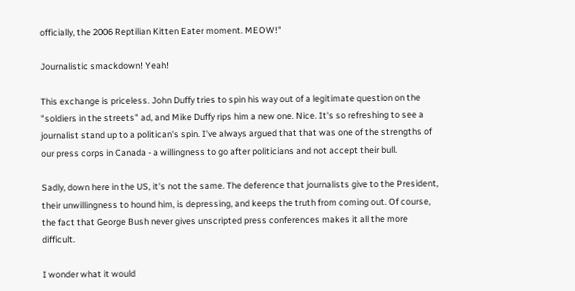officially, the 2006 Reptilian Kitten Eater moment. MEOW!"

Journalistic smackdown! Yeah!

This exchange is priceless. John Duffy tries to spin his way out of a legitimate question on the "soldiers in the streets" ad, and Mike Duffy rips him a new one. Nice. It's so refreshing to see a journalist stand up to a politican's spin. I've always argued that that was one of the strengths of our press corps in Canada - a willingness to go after politicians and not accept their bull.

Sadly, down here in the US, it's not the same. The deference that journalists give to the President, their unwillingness to hound him, is depressing, and keeps the truth from coming out. Of course, the fact that George Bush never gives unscripted press conferences makes it all the more difficult.

I wonder what it would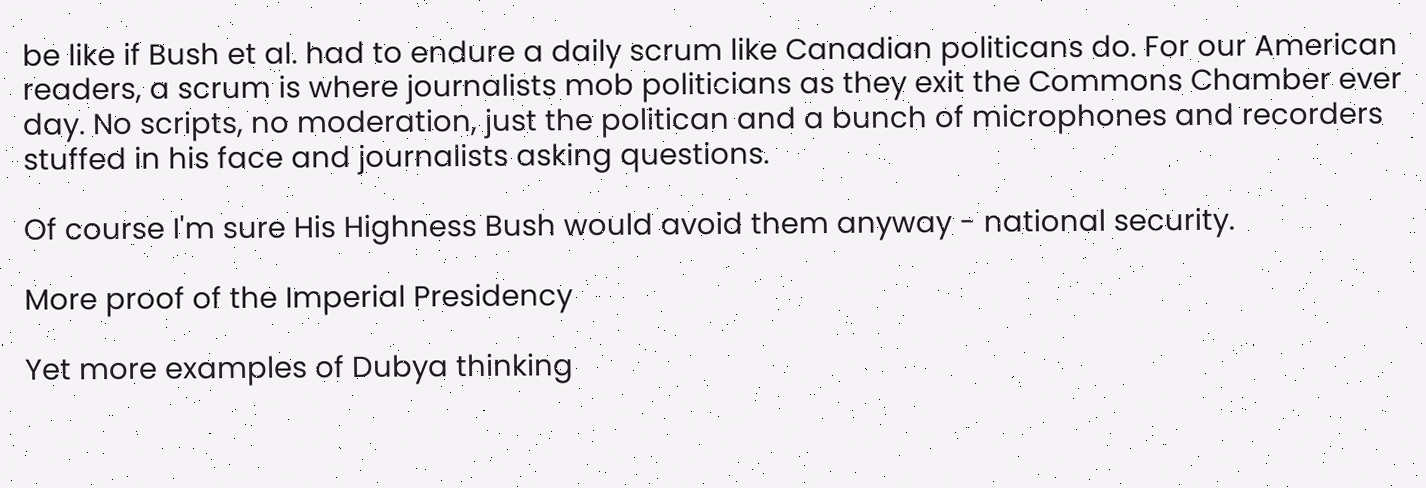be like if Bush et al. had to endure a daily scrum like Canadian politicans do. For our American readers, a scrum is where journalists mob politicians as they exit the Commons Chamber ever day. No scripts, no moderation, just the politican and a bunch of microphones and recorders stuffed in his face and journalists asking questions.

Of course I'm sure His Highness Bush would avoid them anyway - national security.

More proof of the Imperial Presidency

Yet more examples of Dubya thinking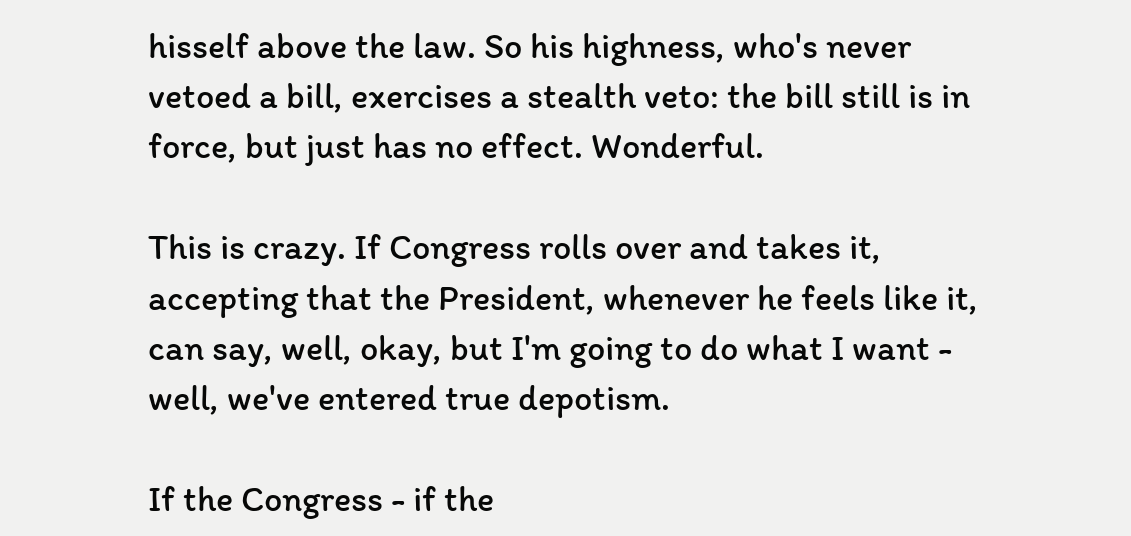hisself above the law. So his highness, who's never vetoed a bill, exercises a stealth veto: the bill still is in force, but just has no effect. Wonderful.

This is crazy. If Congress rolls over and takes it, accepting that the President, whenever he feels like it, can say, well, okay, but I'm going to do what I want - well, we've entered true depotism.

If the Congress - if the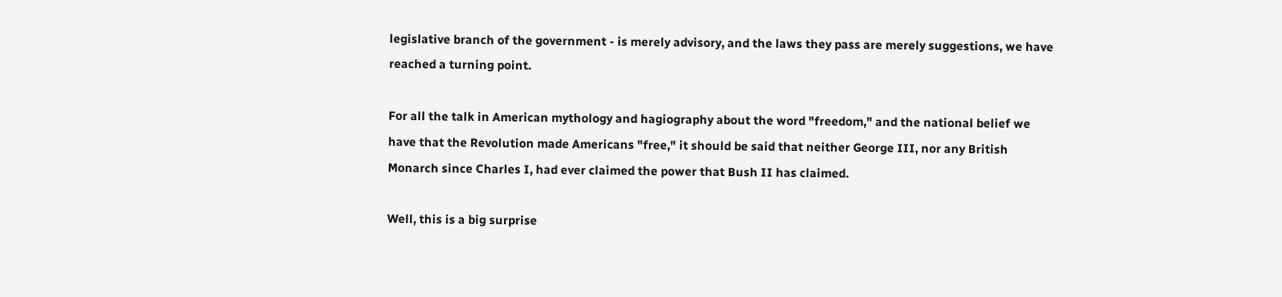legislative branch of the government - is merely advisory, and the laws they pass are merely suggestions, we have reached a turning point.

For all the talk in American mythology and hagiography about the word "freedom," and the national belief we have that the Revolution made Americans "free," it should be said that neither George III, nor any British Monarch since Charles I, had ever claimed the power that Bush II has claimed.

Well, this is a big surprise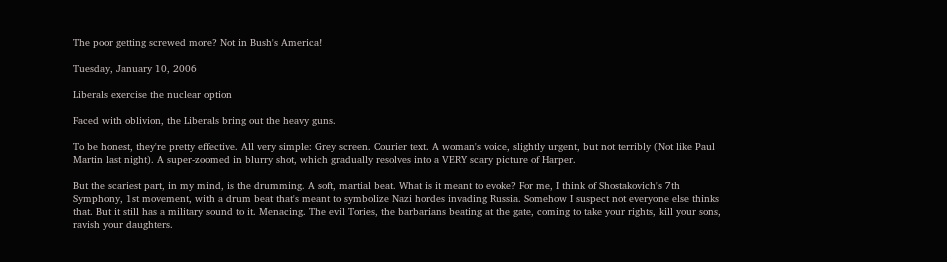The poor getting screwed more? Not in Bush's America!

Tuesday, January 10, 2006

Liberals exercise the nuclear option

Faced with oblivion, the Liberals bring out the heavy guns.

To be honest, they're pretty effective. All very simple: Grey screen. Courier text. A woman's voice, slightly urgent, but not terribly (Not like Paul Martin last night). A super-zoomed in blurry shot, which gradually resolves into a VERY scary picture of Harper.

But the scariest part, in my mind, is the drumming. A soft, martial beat. What is it meant to evoke? For me, I think of Shostakovich's 7th Symphony, 1st movement, with a drum beat that's meant to symbolize Nazi hordes invading Russia. Somehow I suspect not everyone else thinks that. But it still has a military sound to it. Menacing. The evil Tories, the barbarians beating at the gate, coming to take your rights, kill your sons, ravish your daughters.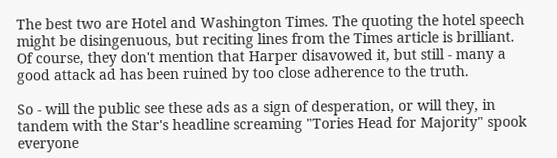The best two are Hotel and Washington Times. The quoting the hotel speech might be disingenuous, but reciting lines from the Times article is brilliant. Of course, they don't mention that Harper disavowed it, but still - many a good attack ad has been ruined by too close adherence to the truth.

So - will the public see these ads as a sign of desperation, or will they, in tandem with the Star's headline screaming "Tories Head for Majority" spook everyone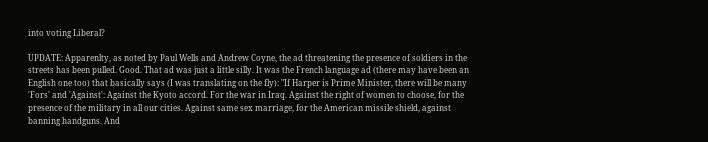into voting Liberal?

UPDATE: Apparenlty, as noted by Paul Wells and Andrew Coyne, the ad threatening the presence of soldiers in the streets has been pulled. Good. That ad was just a little silly. It was the French language ad (there may have been an English one too) that basically says (I was translating on the fly): "If Harper is Prime Minister, there will be many 'Fors' and 'Against': Against the Kyoto accord. For the war in Iraq. Against the right of women to choose, for the presence of the military in all our cities. Against same sex marriage, for the American missile shield, against banning handguns. And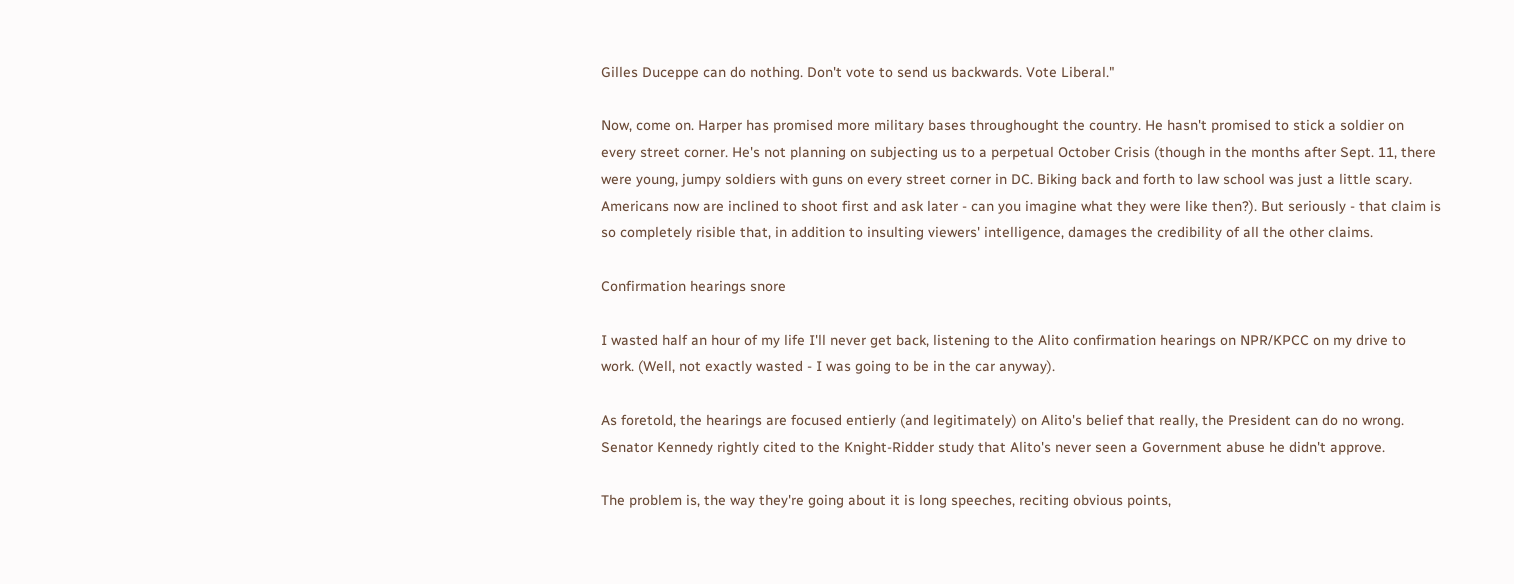Gilles Duceppe can do nothing. Don't vote to send us backwards. Vote Liberal."

Now, come on. Harper has promised more military bases throughought the country. He hasn't promised to stick a soldier on every street corner. He's not planning on subjecting us to a perpetual October Crisis (though in the months after Sept. 11, there were young, jumpy soldiers with guns on every street corner in DC. Biking back and forth to law school was just a little scary. Americans now are inclined to shoot first and ask later - can you imagine what they were like then?). But seriously - that claim is so completely risible that, in addition to insulting viewers' intelligence, damages the credibility of all the other claims.

Confirmation hearings snore

I wasted half an hour of my life I'll never get back, listening to the Alito confirmation hearings on NPR/KPCC on my drive to work. (Well, not exactly wasted - I was going to be in the car anyway).

As foretold, the hearings are focused entierly (and legitimately) on Alito's belief that really, the President can do no wrong. Senator Kennedy rightly cited to the Knight-Ridder study that Alito's never seen a Government abuse he didn't approve.

The problem is, the way they're going about it is long speeches, reciting obvious points,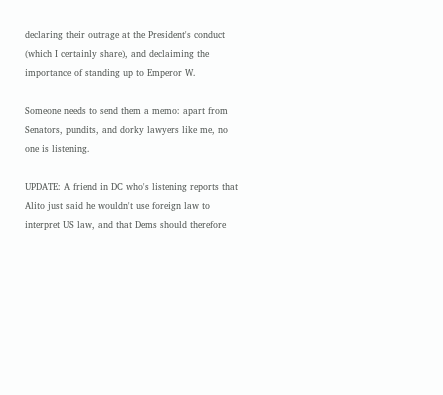declaring their outrage at the President's conduct (which I certainly share), and declaiming the importance of standing up to Emperor W.

Someone needs to send them a memo: apart from Senators, pundits, and dorky lawyers like me, no one is listening.

UPDATE: A friend in DC who's listening reports that Alito just said he wouldn't use foreign law to interpret US law, and that Dems should therefore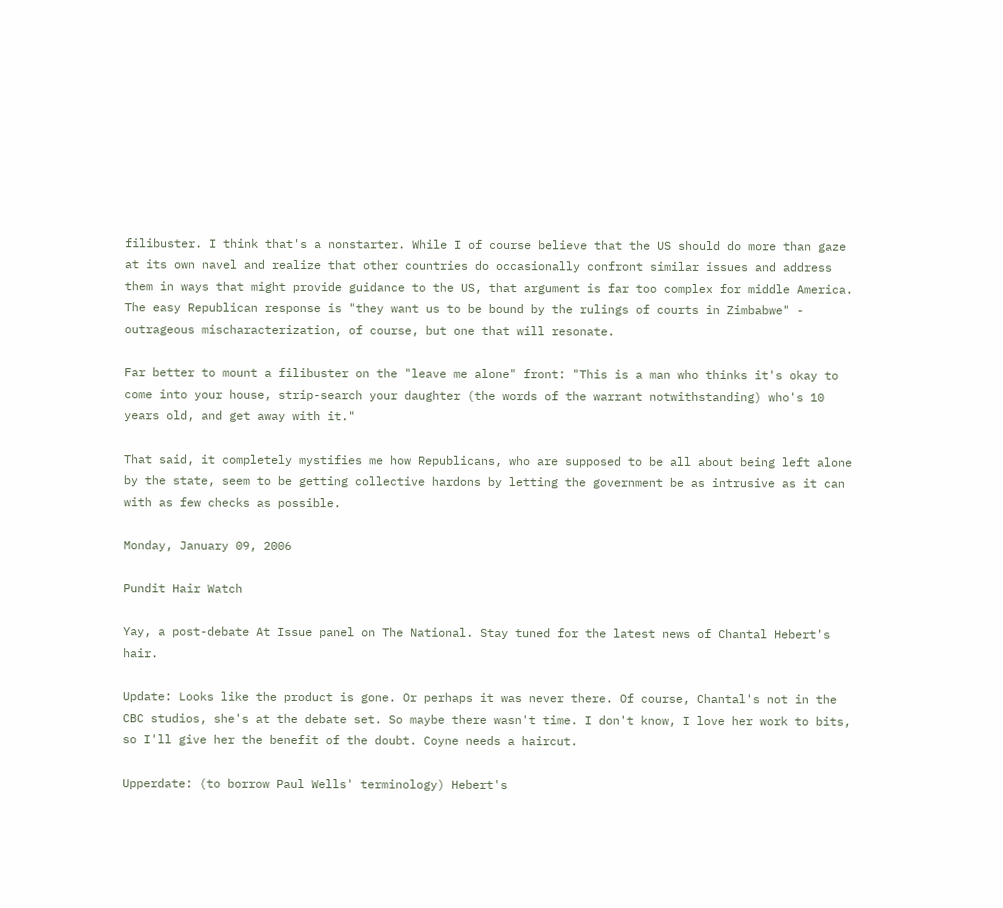filibuster. I think that's a nonstarter. While I of course believe that the US should do more than gaze at its own navel and realize that other countries do occasionally confront similar issues and address them in ways that might provide guidance to the US, that argument is far too complex for middle America. The easy Republican response is "they want us to be bound by the rulings of courts in Zimbabwe" - outrageous mischaracterization, of course, but one that will resonate.

Far better to mount a filibuster on the "leave me alone" front: "This is a man who thinks it's okay to come into your house, strip-search your daughter (the words of the warrant notwithstanding) who's 10 years old, and get away with it."

That said, it completely mystifies me how Republicans, who are supposed to be all about being left alone by the state, seem to be getting collective hardons by letting the government be as intrusive as it can with as few checks as possible.

Monday, January 09, 2006

Pundit Hair Watch

Yay, a post-debate At Issue panel on The National. Stay tuned for the latest news of Chantal Hebert's hair.

Update: Looks like the product is gone. Or perhaps it was never there. Of course, Chantal's not in the CBC studios, she's at the debate set. So maybe there wasn't time. I don't know, I love her work to bits, so I'll give her the benefit of the doubt. Coyne needs a haircut.

Upperdate: (to borrow Paul Wells' terminology) Hebert's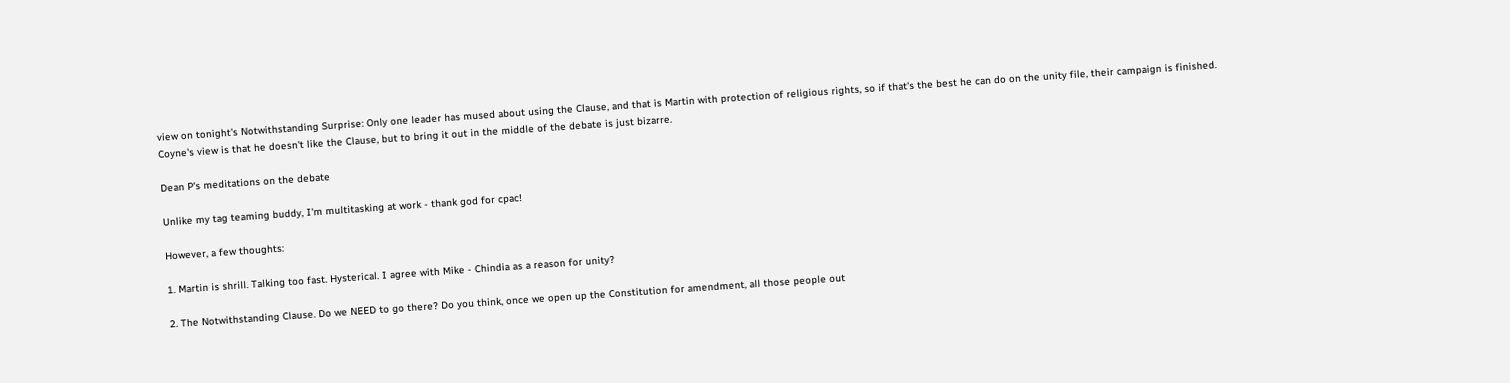view on tonight's Notwithstanding Surprise: Only one leader has mused about using the Clause, and that is Martin with protection of religious rights, so if that's the best he can do on the unity file, their campaign is finished. Coyne's view is that he doesn't like the Clause, but to bring it out in the middle of the debate is just bizarre.

Dean P's meditations on the debate

Unlike my tag teaming buddy, I'm multitasking at work - thank god for cpac!

However, a few thoughts:

1. Martin is shrill. Talking too fast. Hysterical. I agree with Mike - Chindia as a reason for unity?

2. The Notwithstanding Clause. Do we NEED to go there? Do you think, once we open up the Constitution for amendment, all those people out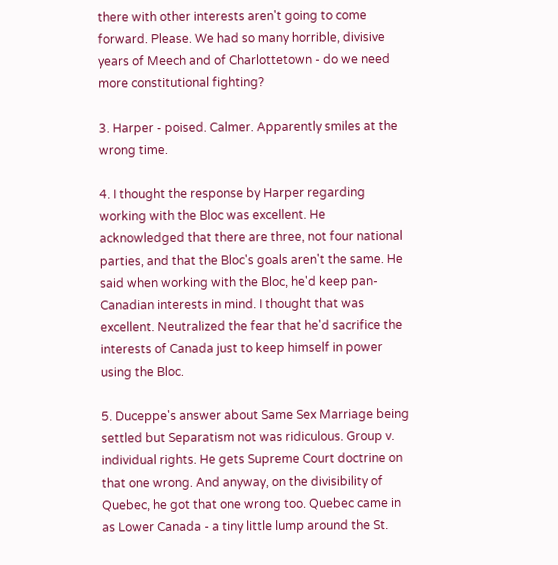there with other interests aren't going to come forward. Please. We had so many horrible, divisive years of Meech and of Charlottetown - do we need more constitutional fighting?

3. Harper - poised. Calmer. Apparently smiles at the wrong time.

4. I thought the response by Harper regarding working with the Bloc was excellent. He acknowledged that there are three, not four national parties, and that the Bloc's goals aren't the same. He said when working with the Bloc, he'd keep pan-Canadian interests in mind. I thought that was excellent. Neutralized the fear that he'd sacrifice the interests of Canada just to keep himself in power using the Bloc.

5. Duceppe's answer about Same Sex Marriage being settled but Separatism not was ridiculous. Group v. individual rights. He gets Supreme Court doctrine on that one wrong. And anyway, on the divisibility of Quebec, he got that one wrong too. Quebec came in as Lower Canada - a tiny little lump around the St.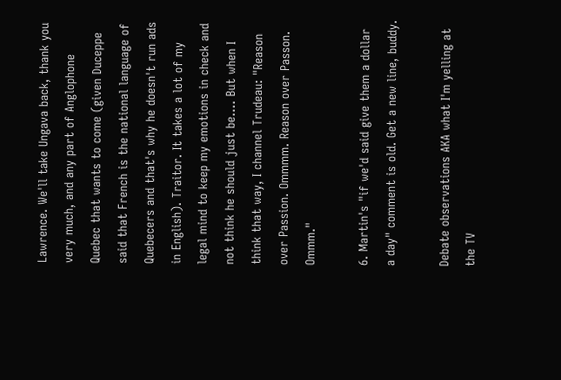Lawrence. We'll take Ungava back, thank you very much, and any part of Anglophone Quebec that wants to come (given Duceppe said that French is the national language of Quebecers and that's why he doesn't run ads in English). Traitor. It takes a lot of my legal mind to keep my emotions in check and not think he should just be.... But when I think that way, I channel Trudeau: "Reason over Passion. Ommmm. Reason over Passon. Ommm."

6. Martin's "if we'd said give them a dollar a day" comment is old. Get a new line, buddy.

Debate observations AKA what I'm yelling at the TV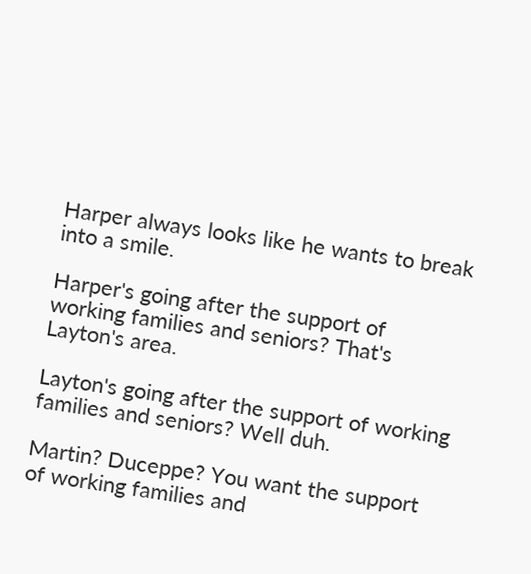Harper always looks like he wants to break into a smile.

Harper's going after the support of working families and seniors? That's Layton's area.

Layton's going after the support of working families and seniors? Well duh.

Martin? Duceppe? You want the support of working families and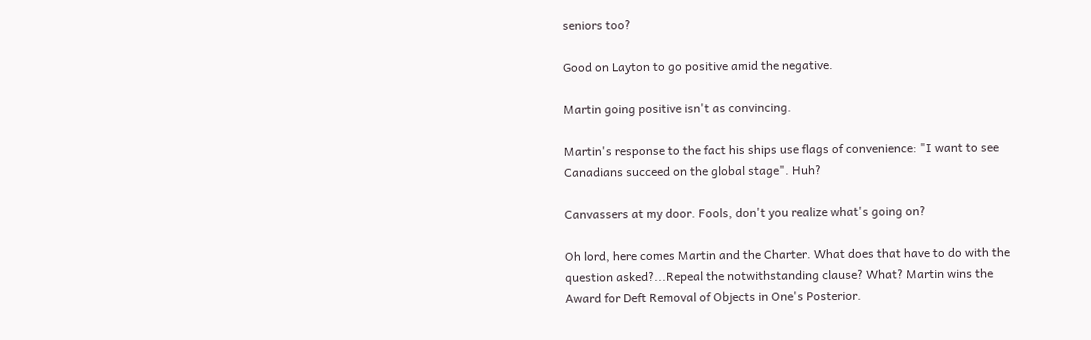seniors too?

Good on Layton to go positive amid the negative.

Martin going positive isn't as convincing.

Martin's response to the fact his ships use flags of convenience: "I want to see Canadians succeed on the global stage". Huh?

Canvassers at my door. Fools, don't you realize what's going on?

Oh lord, here comes Martin and the Charter. What does that have to do with the question asked?...Repeal the notwithstanding clause? What? Martin wins the Award for Deft Removal of Objects in One's Posterior.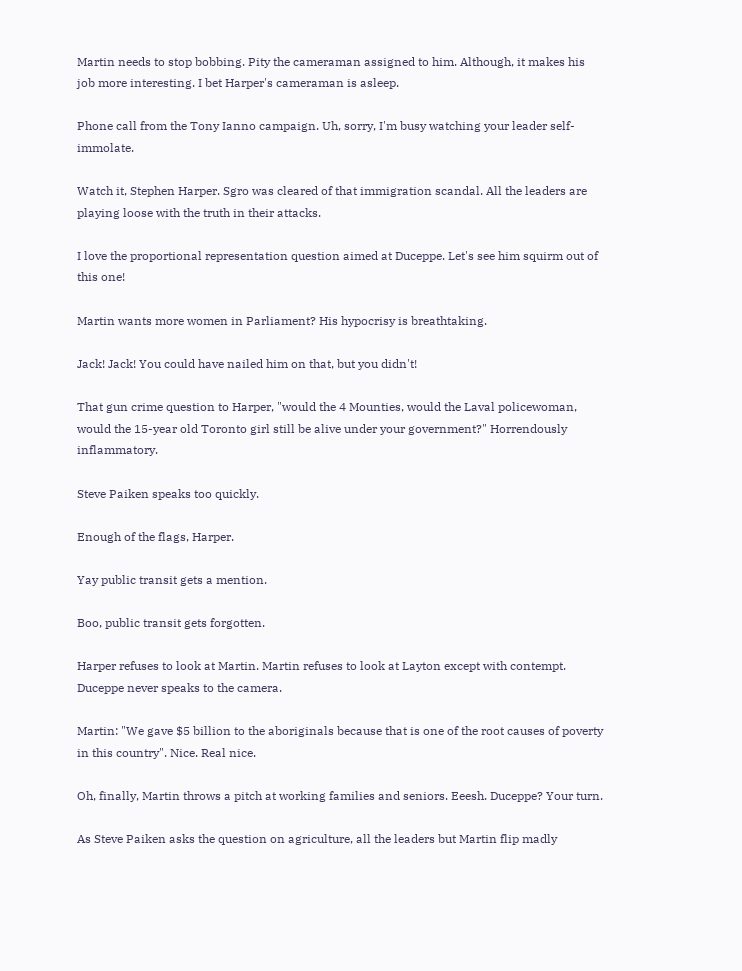Martin needs to stop bobbing. Pity the cameraman assigned to him. Although, it makes his job more interesting. I bet Harper's cameraman is asleep.

Phone call from the Tony Ianno campaign. Uh, sorry, I'm busy watching your leader self-immolate.

Watch it, Stephen Harper. Sgro was cleared of that immigration scandal. All the leaders are playing loose with the truth in their attacks.

I love the proportional representation question aimed at Duceppe. Let's see him squirm out of this one!

Martin wants more women in Parliament? His hypocrisy is breathtaking.

Jack! Jack! You could have nailed him on that, but you didn't!

That gun crime question to Harper, "would the 4 Mounties, would the Laval policewoman, would the 15-year old Toronto girl still be alive under your government?" Horrendously inflammatory.

Steve Paiken speaks too quickly.

Enough of the flags, Harper.

Yay public transit gets a mention.

Boo, public transit gets forgotten.

Harper refuses to look at Martin. Martin refuses to look at Layton except with contempt. Duceppe never speaks to the camera.

Martin: "We gave $5 billion to the aboriginals because that is one of the root causes of poverty in this country". Nice. Real nice.

Oh, finally, Martin throws a pitch at working families and seniors. Eeesh. Duceppe? Your turn.

As Steve Paiken asks the question on agriculture, all the leaders but Martin flip madly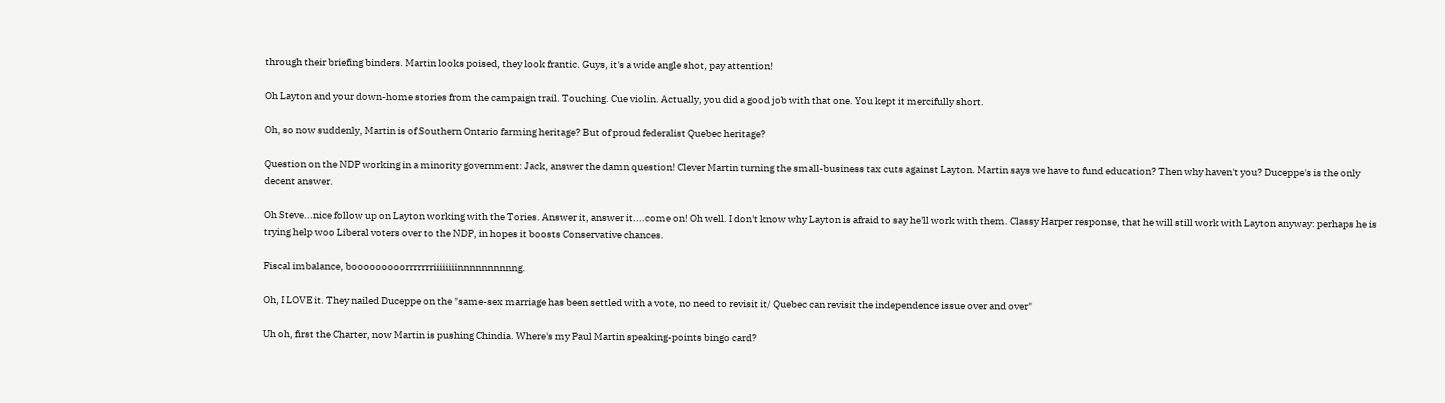through their briefing binders. Martin looks poised, they look frantic. Guys, it's a wide angle shot, pay attention!

Oh Layton and your down-home stories from the campaign trail. Touching. Cue violin. Actually, you did a good job with that one. You kept it mercifully short.

Oh, so now suddenly, Martin is of Southern Ontario farming heritage? But of proud federalist Quebec heritage?

Question on the NDP working in a minority government: Jack, answer the damn question! Clever Martin turning the small-business tax cuts against Layton. Martin says we have to fund education? Then why haven't you? Duceppe's is the only decent answer.

Oh Steve...nice follow up on Layton working with the Tories. Answer it, answer it....come on! Oh well. I don't know why Layton is afraid to say he'll work with them. Classy Harper response, that he will still work with Layton anyway: perhaps he is trying help woo Liberal voters over to the NDP, in hopes it boosts Conservative chances.

Fiscal imbalance, booooooooorrrrrrriiiiiiiinnnnnnnnnng.

Oh, I LOVE it. They nailed Duceppe on the "same-sex marriage has been settled with a vote, no need to revisit it/ Quebec can revisit the independence issue over and over"

Uh oh, first the Charter, now Martin is pushing Chindia. Where's my Paul Martin speaking-points bingo card?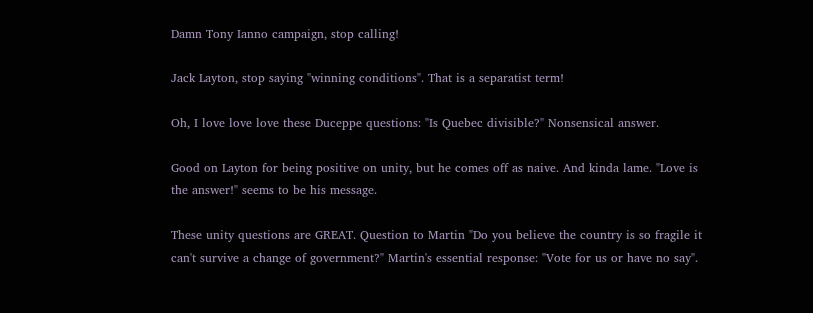Damn Tony Ianno campaign, stop calling!

Jack Layton, stop saying "winning conditions". That is a separatist term!

Oh, I love love love these Duceppe questions: "Is Quebec divisible?" Nonsensical answer.

Good on Layton for being positive on unity, but he comes off as naive. And kinda lame. "Love is the answer!" seems to be his message.

These unity questions are GREAT. Question to Martin "Do you believe the country is so fragile it can't survive a change of government?" Martin's essential response: "Vote for us or have no say".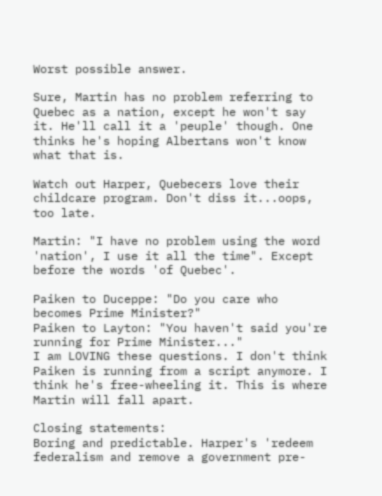Worst possible answer.

Sure, Martin has no problem referring to Quebec as a nation, except he won't say it. He'll call it a 'peuple' though. One thinks he's hoping Albertans won't know what that is.

Watch out Harper, Quebecers love their childcare program. Don't diss it...oops, too late.

Martin: "I have no problem using the word 'nation', I use it all the time". Except before the words 'of Quebec'.

Paiken to Duceppe: "Do you care who becomes Prime Minister?"
Paiken to Layton: "You haven't said you're running for Prime Minister..."
I am LOVING these questions. I don't think Paiken is running from a script anymore. I think he's free-wheeling it. This is where Martin will fall apart.

Closing statements:
Boring and predictable. Harper's 'redeem federalism and remove a government pre-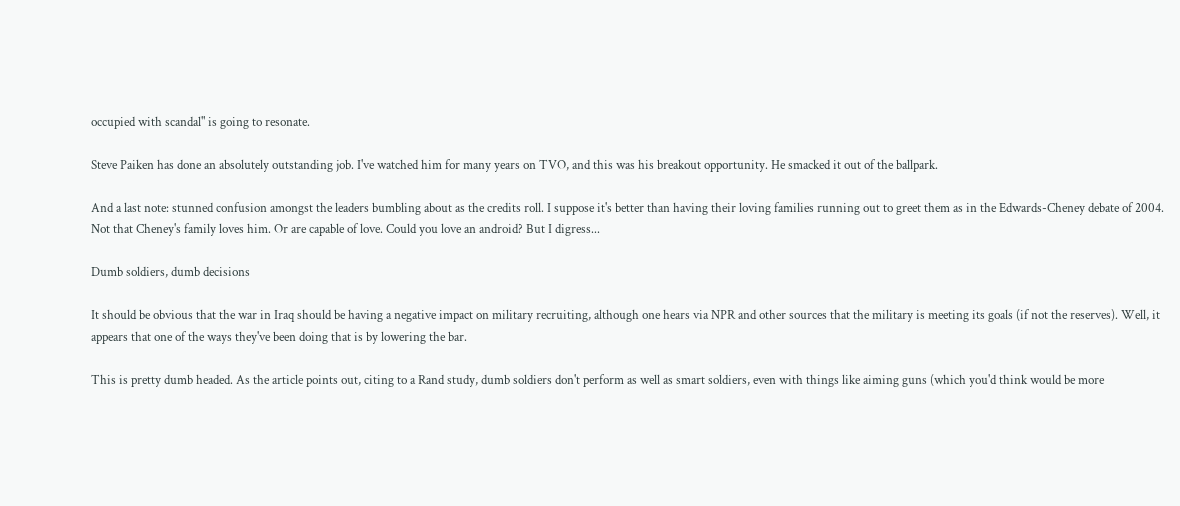occupied with scandal" is going to resonate.

Steve Paiken has done an absolutely outstanding job. I've watched him for many years on TVO, and this was his breakout opportunity. He smacked it out of the ballpark.

And a last note: stunned confusion amongst the leaders bumbling about as the credits roll. I suppose it's better than having their loving families running out to greet them as in the Edwards-Cheney debate of 2004. Not that Cheney's family loves him. Or are capable of love. Could you love an android? But I digress...

Dumb soldiers, dumb decisions

It should be obvious that the war in Iraq should be having a negative impact on military recruiting, although one hears via NPR and other sources that the military is meeting its goals (if not the reserves). Well, it appears that one of the ways they've been doing that is by lowering the bar.

This is pretty dumb headed. As the article points out, citing to a Rand study, dumb soldiers don't perform as well as smart soldiers, even with things like aiming guns (which you'd think would be more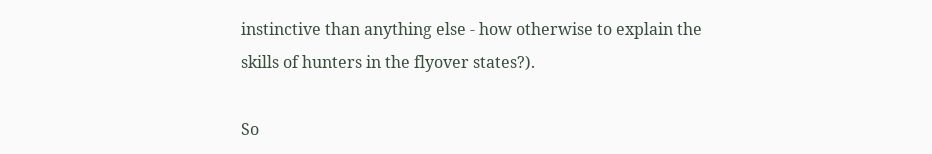instinctive than anything else - how otherwise to explain the skills of hunters in the flyover states?).

So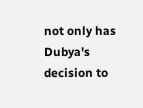not only has Dubya's decision to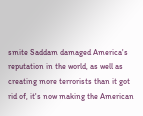smite Saddam damaged America's reputation in the world, as well as creating more terrorists than it got rid of, it's now making the American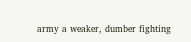army a weaker, dumber fighting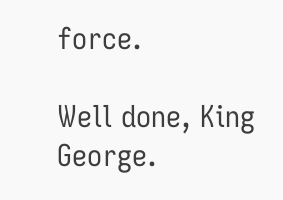force.

Well done, King George.